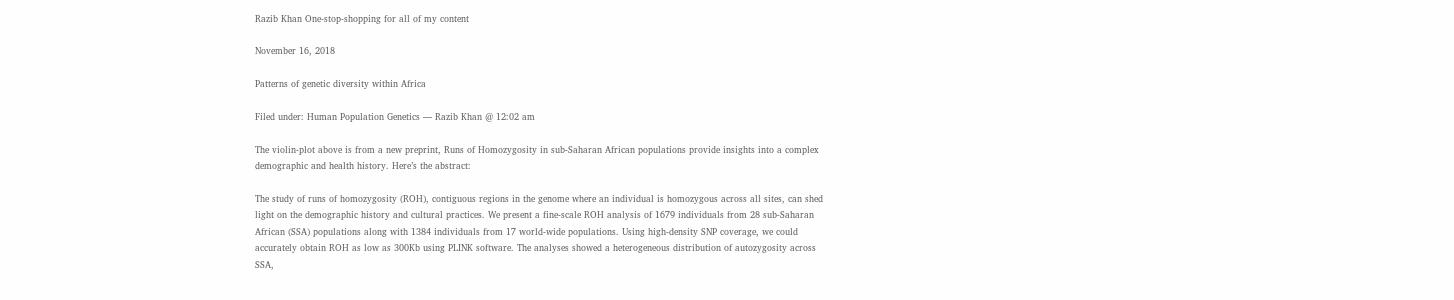Razib Khan One-stop-shopping for all of my content

November 16, 2018

Patterns of genetic diversity within Africa

Filed under: Human Population Genetics — Razib Khan @ 12:02 am

The violin-plot above is from a new preprint, Runs of Homozygosity in sub-Saharan African populations provide insights into a complex demographic and health history. Here’s the abstract:

The study of runs of homozygosity (ROH), contiguous regions in the genome where an individual is homozygous across all sites, can shed light on the demographic history and cultural practices. We present a fine-scale ROH analysis of 1679 individuals from 28 sub-Saharan African (SSA) populations along with 1384 individuals from 17 world-wide populations. Using high-density SNP coverage, we could accurately obtain ROH as low as 300Kb using PLINK software. The analyses showed a heterogeneous distribution of autozygosity across SSA,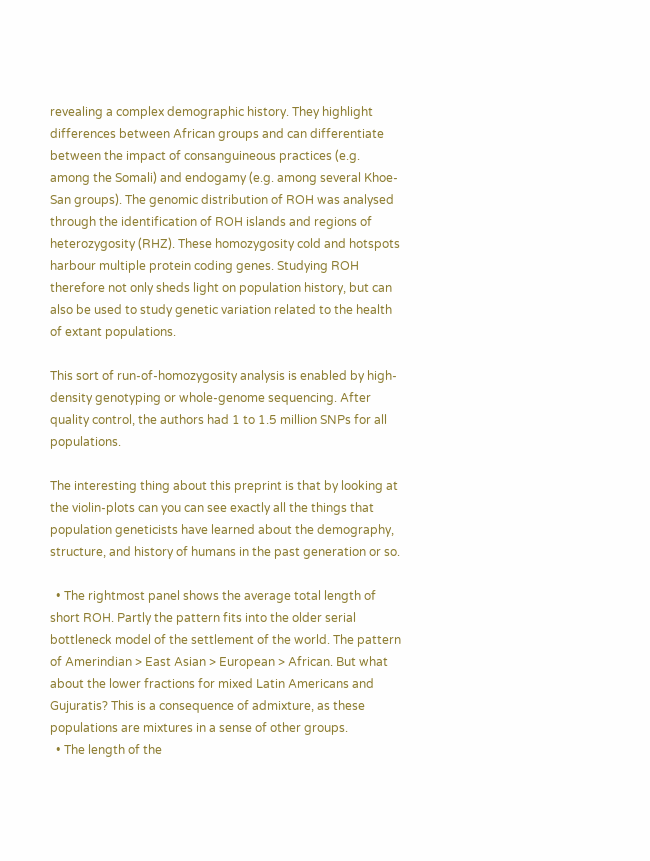revealing a complex demographic history. They highlight differences between African groups and can differentiate between the impact of consanguineous practices (e.g. among the Somali) and endogamy (e.g. among several Khoe-San groups). The genomic distribution of ROH was analysed through the identification of ROH islands and regions of heterozygosity (RHZ). These homozygosity cold and hotspots harbour multiple protein coding genes. Studying ROH therefore not only sheds light on population history, but can also be used to study genetic variation related to the health of extant populations.

This sort of run-of-homozygosity analysis is enabled by high-density genotyping or whole-genome sequencing. After quality control, the authors had 1 to 1.5 million SNPs for all populations.

The interesting thing about this preprint is that by looking at the violin-plots can you can see exactly all the things that population geneticists have learned about the demography, structure, and history of humans in the past generation or so.

  • The rightmost panel shows the average total length of short ROH. Partly the pattern fits into the older serial bottleneck model of the settlement of the world. The pattern of Amerindian > East Asian > European > African. But what about the lower fractions for mixed Latin Americans and Gujuratis? This is a consequence of admixture, as these populations are mixtures in a sense of other groups.
  • The length of the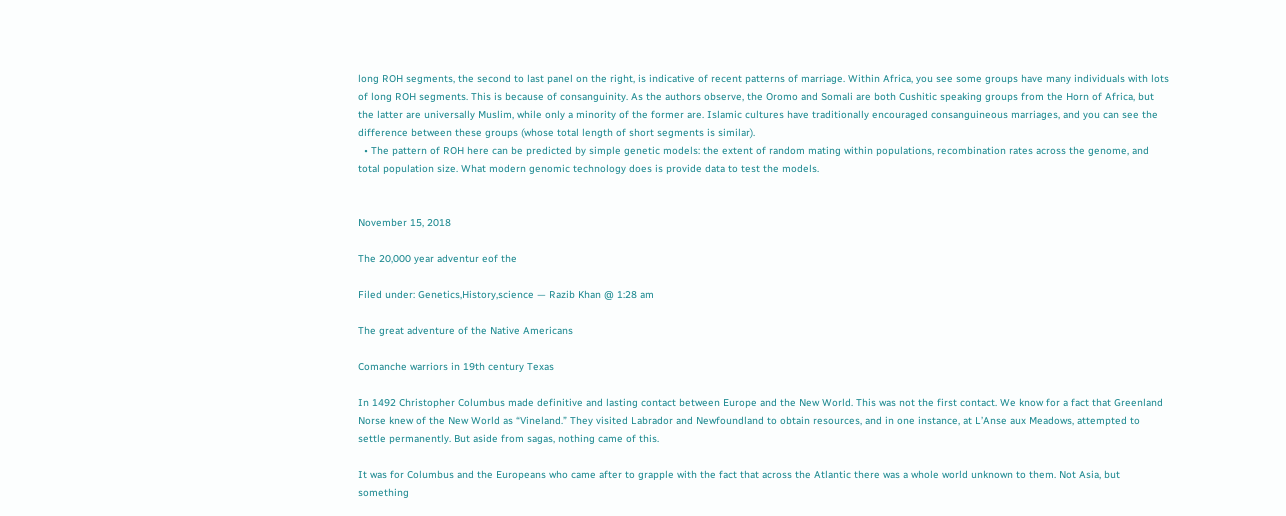long ROH segments, the second to last panel on the right, is indicative of recent patterns of marriage. Within Africa, you see some groups have many individuals with lots of long ROH segments. This is because of consanguinity. As the authors observe, the Oromo and Somali are both Cushitic speaking groups from the Horn of Africa, but the latter are universally Muslim, while only a minority of the former are. Islamic cultures have traditionally encouraged consanguineous marriages, and you can see the difference between these groups (whose total length of short segments is similar).
  • The pattern of ROH here can be predicted by simple genetic models: the extent of random mating within populations, recombination rates across the genome, and total population size. What modern genomic technology does is provide data to test the models.


November 15, 2018

The 20,000 year adventur eof the

Filed under: Genetics,History,science — Razib Khan @ 1:28 am

The great adventure of the Native Americans

Comanche warriors in 19th century Texas

In 1492 Christopher Columbus made definitive and lasting contact between Europe and the New World. This was not the first contact. We know for a fact that Greenland Norse knew of the New World as “Vineland.” They visited Labrador and Newfoundland to obtain resources, and in one instance, at L’Anse aux Meadows, attempted to settle permanently. But aside from sagas, nothing came of this.

It was for Columbus and the Europeans who came after to grapple with the fact that across the Atlantic there was a whole world unknown to them. Not Asia, but something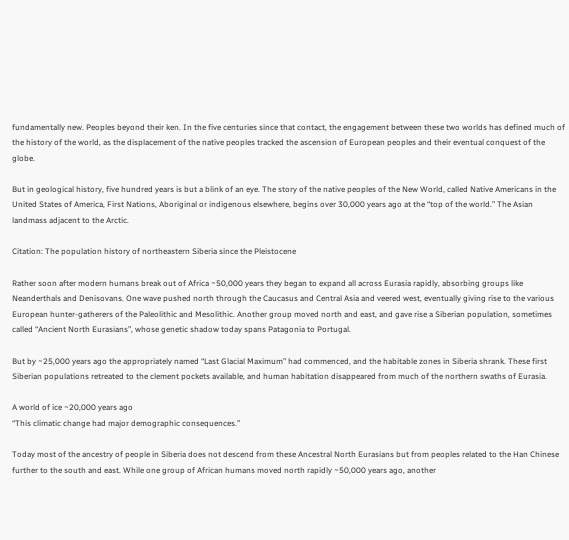fundamentally new. Peoples beyond their ken. In the five centuries since that contact, the engagement between these two worlds has defined much of the history of the world, as the displacement of the native peoples tracked the ascension of European peoples and their eventual conquest of the globe.

But in geological history, five hundred years is but a blink of an eye. The story of the native peoples of the New World, called Native Americans in the United States of America, First Nations, Aboriginal or indigenous elsewhere, begins over 30,000 years ago at the “top of the world.” The Asian landmass adjacent to the Arctic.

Citation: The population history of northeastern Siberia since the Pleistocene

Rather soon after modern humans break out of Africa ~50,000 years they began to expand all across Eurasia rapidly, absorbing groups like Neanderthals and Denisovans. One wave pushed north through the Caucasus and Central Asia and veered west, eventually giving rise to the various European hunter-gatherers of the Paleolithic and Mesolithic. Another group moved north and east, and gave rise a Siberian population, sometimes called “Ancient North Eurasians”, whose genetic shadow today spans Patagonia to Portugal.

But by ~25,000 years ago the appropriately named “Last Glacial Maximum” had commenced, and the habitable zones in Siberia shrank. These first Siberian populations retreated to the clement pockets available, and human habitation disappeared from much of the northern swaths of Eurasia.

A world of ice ~20,000 years ago
“This climatic change had major demographic consequences.”

Today most of the ancestry of people in Siberia does not descend from these Ancestral North Eurasians but from peoples related to the Han Chinese further to the south and east. While one group of African humans moved north rapidly ~50,000 years ago, another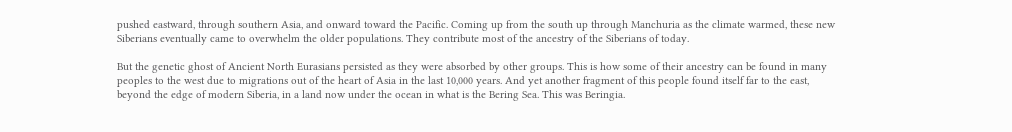pushed eastward, through southern Asia, and onward toward the Pacific. Coming up from the south up through Manchuria as the climate warmed, these new Siberians eventually came to overwhelm the older populations. They contribute most of the ancestry of the Siberians of today.

But the genetic ghost of Ancient North Eurasians persisted as they were absorbed by other groups. This is how some of their ancestry can be found in many peoples to the west due to migrations out of the heart of Asia in the last 10,000 years. And yet another fragment of this people found itself far to the east, beyond the edge of modern Siberia, in a land now under the ocean in what is the Bering Sea. This was Beringia.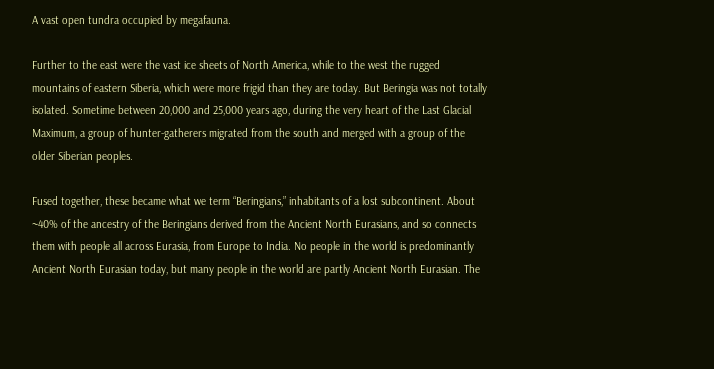A vast open tundra occupied by megafauna.

Further to the east were the vast ice sheets of North America, while to the west the rugged mountains of eastern Siberia, which were more frigid than they are today. But Beringia was not totally isolated. Sometime between 20,000 and 25,000 years ago, during the very heart of the Last Glacial Maximum, a group of hunter-gatherers migrated from the south and merged with a group of the older Siberian peoples.

Fused together, these became what we term “Beringians,” inhabitants of a lost subcontinent. About ~40% of the ancestry of the Beringians derived from the Ancient North Eurasians, and so connects them with people all across Eurasia, from Europe to India. No people in the world is predominantly Ancient North Eurasian today, but many people in the world are partly Ancient North Eurasian. The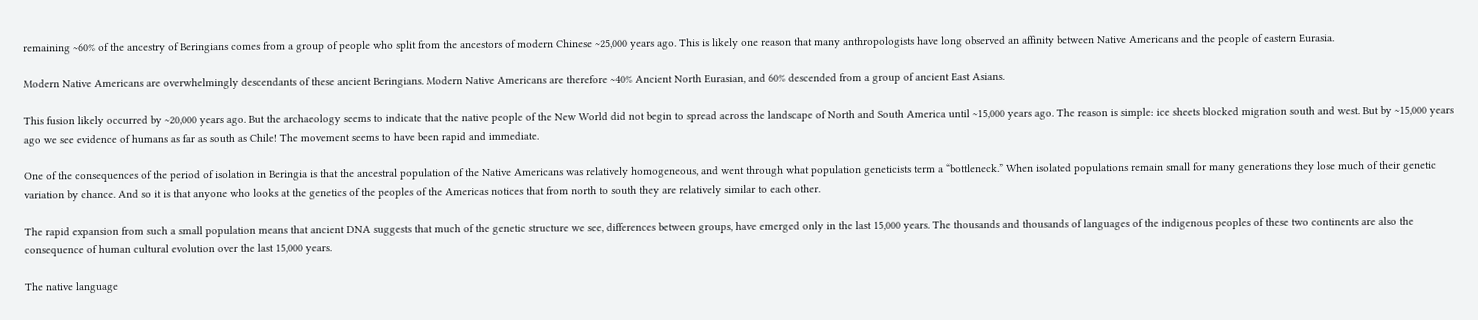remaining ~60% of the ancestry of Beringians comes from a group of people who split from the ancestors of modern Chinese ~25,000 years ago. This is likely one reason that many anthropologists have long observed an affinity between Native Americans and the people of eastern Eurasia.

Modern Native Americans are overwhelmingly descendants of these ancient Beringians. Modern Native Americans are therefore ~40% Ancient North Eurasian, and 60% descended from a group of ancient East Asians.

This fusion likely occurred by ~20,000 years ago. But the archaeology seems to indicate that the native people of the New World did not begin to spread across the landscape of North and South America until ~15,000 years ago. The reason is simple: ice sheets blocked migration south and west. But by ~15,000 years ago we see evidence of humans as far as south as Chile! The movement seems to have been rapid and immediate.

One of the consequences of the period of isolation in Beringia is that the ancestral population of the Native Americans was relatively homogeneous, and went through what population geneticists term a “bottleneck.” When isolated populations remain small for many generations they lose much of their genetic variation by chance. And so it is that anyone who looks at the genetics of the peoples of the Americas notices that from north to south they are relatively similar to each other.

The rapid expansion from such a small population means that ancient DNA suggests that much of the genetic structure we see, differences between groups, have emerged only in the last 15,000 years. The thousands and thousands of languages of the indigenous peoples of these two continents are also the consequence of human cultural evolution over the last 15,000 years.

The native language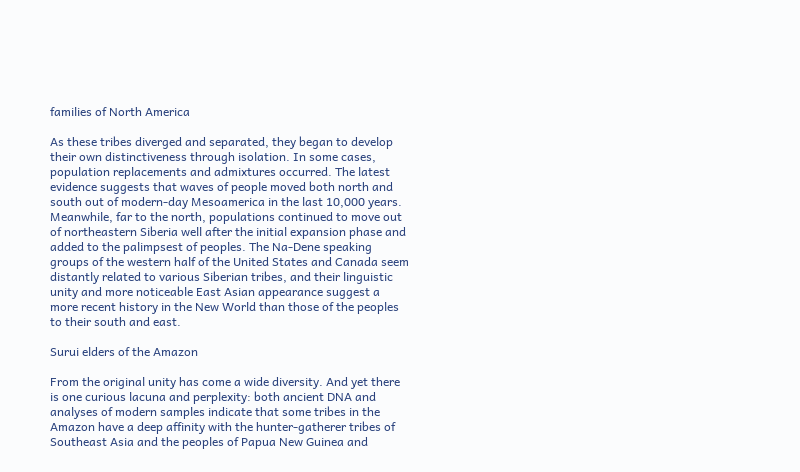families of North America

As these tribes diverged and separated, they began to develop their own distinctiveness through isolation. In some cases, population replacements and admixtures occurred. The latest evidence suggests that waves of people moved both north and south out of modern-day Mesoamerica in the last 10,000 years. Meanwhile, far to the north, populations continued to move out of northeastern Siberia well after the initial expansion phase and added to the palimpsest of peoples. The Na-Dene speaking groups of the western half of the United States and Canada seem distantly related to various Siberian tribes, and their linguistic unity and more noticeable East Asian appearance suggest a more recent history in the New World than those of the peoples to their south and east.

Surui elders of the Amazon

From the original unity has come a wide diversity. And yet there is one curious lacuna and perplexity: both ancient DNA and analyses of modern samples indicate that some tribes in the Amazon have a deep affinity with the hunter-gatherer tribes of Southeast Asia and the peoples of Papua New Guinea and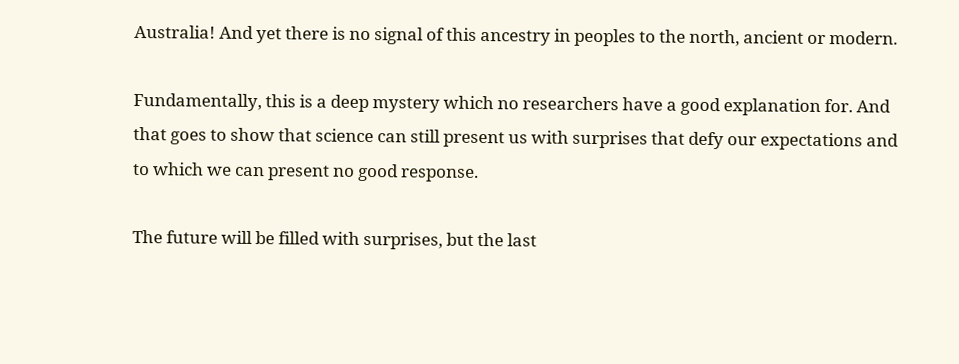Australia! And yet there is no signal of this ancestry in peoples to the north, ancient or modern.

Fundamentally, this is a deep mystery which no researchers have a good explanation for. And that goes to show that science can still present us with surprises that defy our expectations and to which we can present no good response.

The future will be filled with surprises, but the last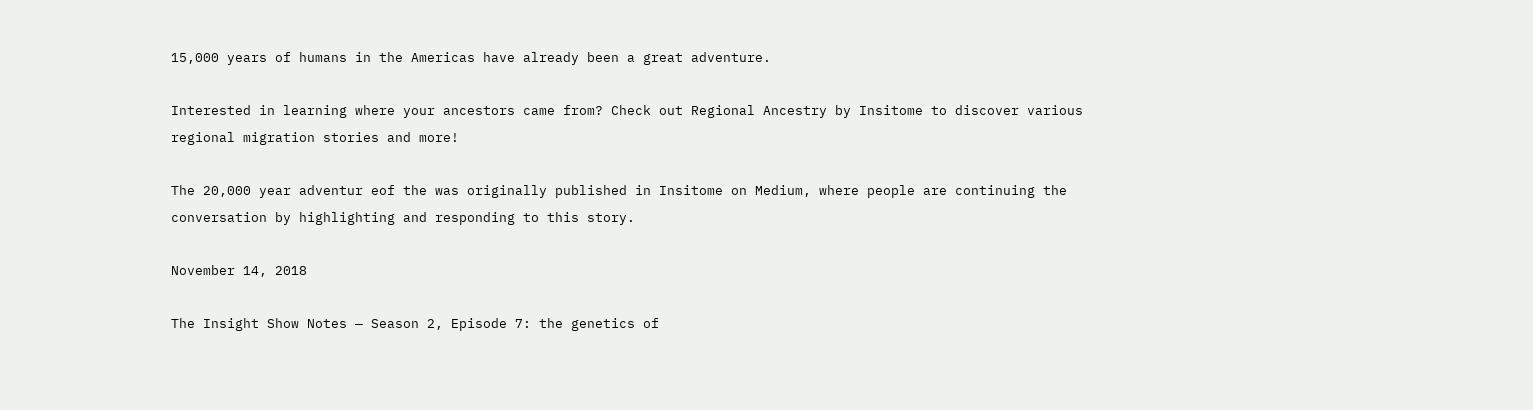15,000 years of humans in the Americas have already been a great adventure.

Interested in learning where your ancestors came from? Check out Regional Ancestry by Insitome to discover various regional migration stories and more!

The 20,000 year adventur eof the was originally published in Insitome on Medium, where people are continuing the conversation by highlighting and responding to this story.

November 14, 2018

The Insight Show Notes — Season 2, Episode 7: the genetics of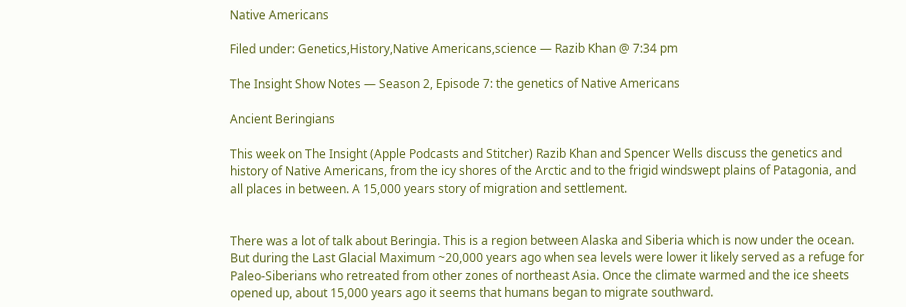Native Americans

Filed under: Genetics,History,Native Americans,science — Razib Khan @ 7:34 pm

The Insight Show Notes — Season 2, Episode 7: the genetics of Native Americans

Ancient Beringians

This week on The Insight (Apple Podcasts and Stitcher) Razib Khan and Spencer Wells discuss the genetics and history of Native Americans, from the icy shores of the Arctic and to the frigid windswept plains of Patagonia, and all places in between. A 15,000 years story of migration and settlement.


There was a lot of talk about Beringia. This is a region between Alaska and Siberia which is now under the ocean. But during the Last Glacial Maximum ~20,000 years ago when sea levels were lower it likely served as a refuge for Paleo-Siberians who retreated from other zones of northeast Asia. Once the climate warmed and the ice sheets opened up, about 15,000 years ago it seems that humans began to migrate southward.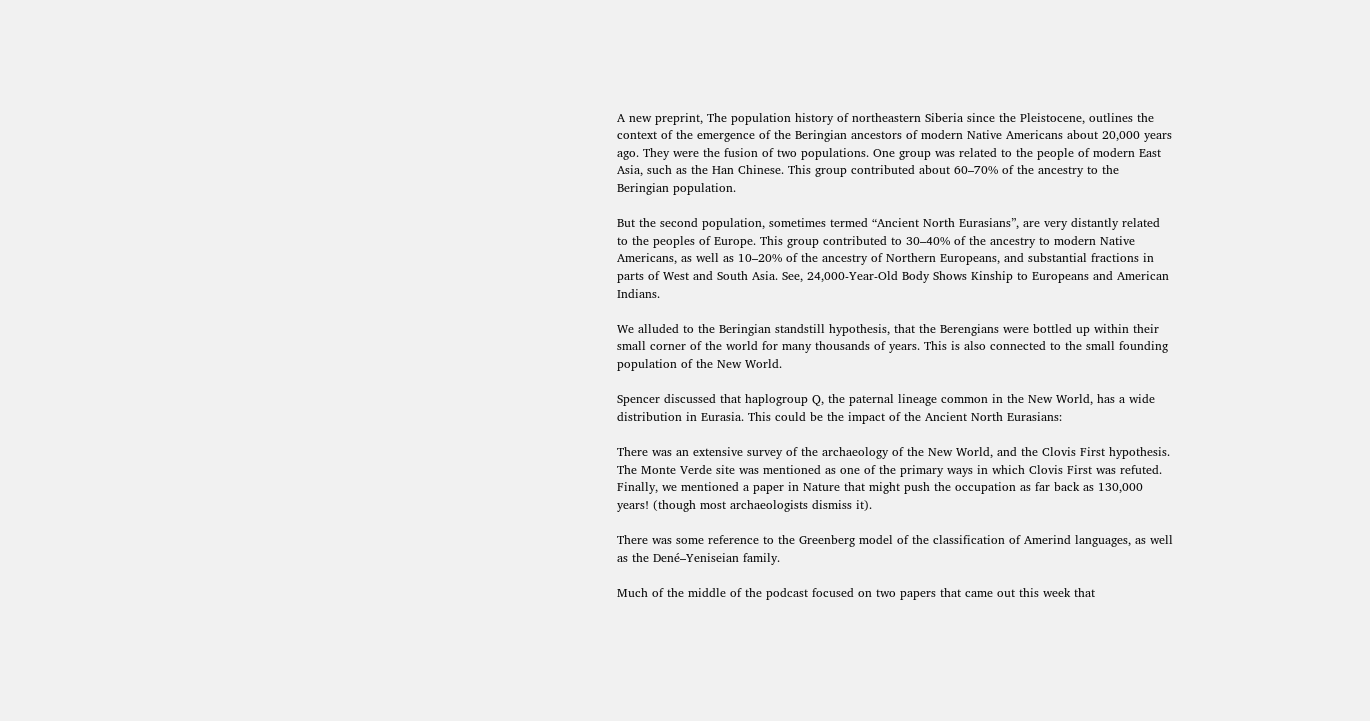A new preprint, The population history of northeastern Siberia since the Pleistocene, outlines the context of the emergence of the Beringian ancestors of modern Native Americans about 20,000 years ago. They were the fusion of two populations. One group was related to the people of modern East Asia, such as the Han Chinese. This group contributed about 60–70% of the ancestry to the Beringian population.

But the second population, sometimes termed “Ancient North Eurasians”, are very distantly related to the peoples of Europe. This group contributed to 30–40% of the ancestry to modern Native Americans, as well as 10–20% of the ancestry of Northern Europeans, and substantial fractions in parts of West and South Asia. See, 24,000-Year-Old Body Shows Kinship to Europeans and American Indians.

We alluded to the Beringian standstill hypothesis, that the Berengians were bottled up within their small corner of the world for many thousands of years. This is also connected to the small founding population of the New World.

Spencer discussed that haplogroup Q, the paternal lineage common in the New World, has a wide distribution in Eurasia. This could be the impact of the Ancient North Eurasians:

There was an extensive survey of the archaeology of the New World, and the Clovis First hypothesis. The Monte Verde site was mentioned as one of the primary ways in which Clovis First was refuted. Finally, we mentioned a paper in Nature that might push the occupation as far back as 130,000 years! (though most archaeologists dismiss it).

There was some reference to the Greenberg model of the classification of Amerind languages, as well as the Dené–Yeniseian family.

Much of the middle of the podcast focused on two papers that came out this week that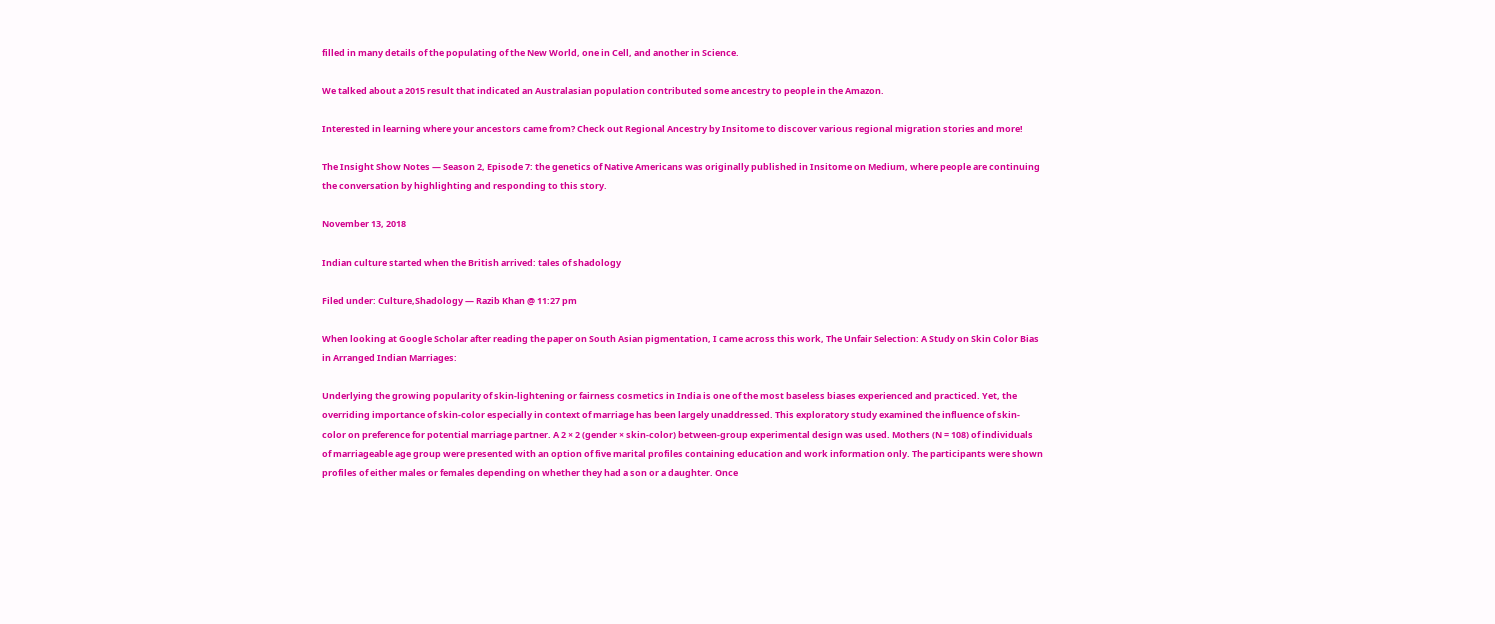filled in many details of the populating of the New World, one in Cell, and another in Science.

We talked about a 2015 result that indicated an Australasian population contributed some ancestry to people in the Amazon.

Interested in learning where your ancestors came from? Check out Regional Ancestry by Insitome to discover various regional migration stories and more!

The Insight Show Notes — Season 2, Episode 7: the genetics of Native Americans was originally published in Insitome on Medium, where people are continuing the conversation by highlighting and responding to this story.

November 13, 2018

Indian culture started when the British arrived: tales of shadology

Filed under: Culture,Shadology — Razib Khan @ 11:27 pm

When looking at Google Scholar after reading the paper on South Asian pigmentation, I came across this work, The Unfair Selection: A Study on Skin Color Bias in Arranged Indian Marriages:

Underlying the growing popularity of skin-lightening or fairness cosmetics in India is one of the most baseless biases experienced and practiced. Yet, the overriding importance of skin-color especially in context of marriage has been largely unaddressed. This exploratory study examined the influence of skin-color on preference for potential marriage partner. A 2 × 2 (gender × skin-color) between-group experimental design was used. Mothers (N = 108) of individuals of marriageable age group were presented with an option of five marital profiles containing education and work information only. The participants were shown profiles of either males or females depending on whether they had a son or a daughter. Once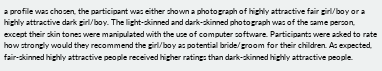a profile was chosen, the participant was either shown a photograph of highly attractive fair girl/boy or a highly attractive dark girl/boy. The light-skinned and dark-skinned photograph was of the same person, except their skin tones were manipulated with the use of computer software. Participants were asked to rate how strongly would they recommend the girl/boy as potential bride/groom for their children. As expected, fair-skinned highly attractive people received higher ratings than dark-skinned highly attractive people.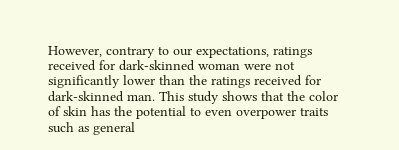However, contrary to our expectations, ratings received for dark-skinned woman were not significantly lower than the ratings received for dark-skinned man. This study shows that the color of skin has the potential to even overpower traits such as general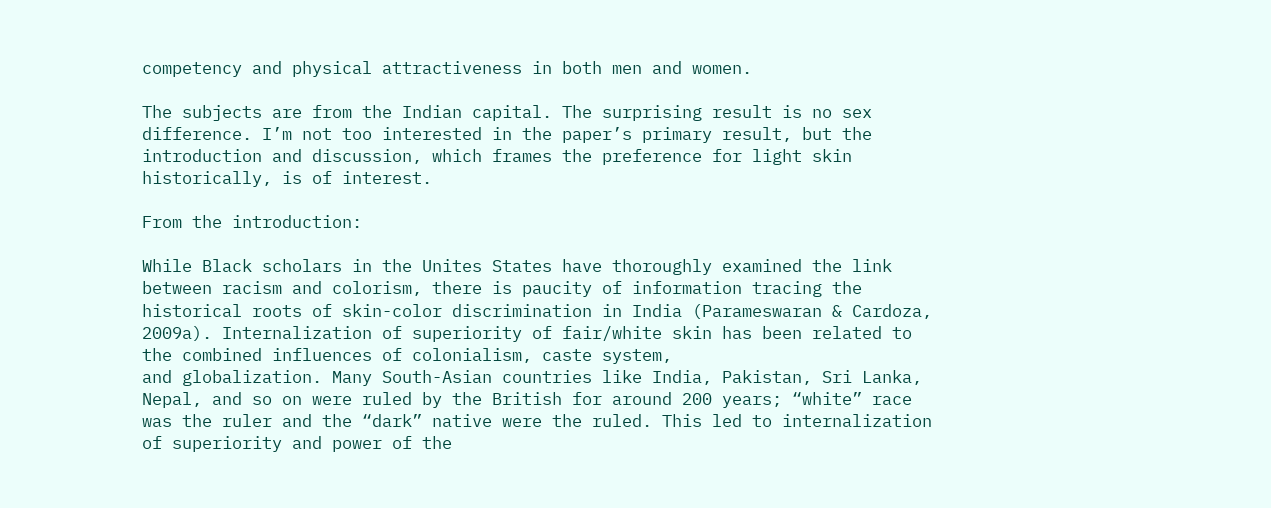competency and physical attractiveness in both men and women.

The subjects are from the Indian capital. The surprising result is no sex difference. I’m not too interested in the paper’s primary result, but the introduction and discussion, which frames the preference for light skin historically, is of interest.

From the introduction:

While Black scholars in the Unites States have thoroughly examined the link between racism and colorism, there is paucity of information tracing the historical roots of skin-color discrimination in India (Parameswaran & Cardoza, 2009a). Internalization of superiority of fair/white skin has been related to the combined influences of colonialism, caste system,
and globalization. Many South-Asian countries like India, Pakistan, Sri Lanka, Nepal, and so on were ruled by the British for around 200 years; “white” race was the ruler and the “dark” native were the ruled. This led to internalization of superiority and power of the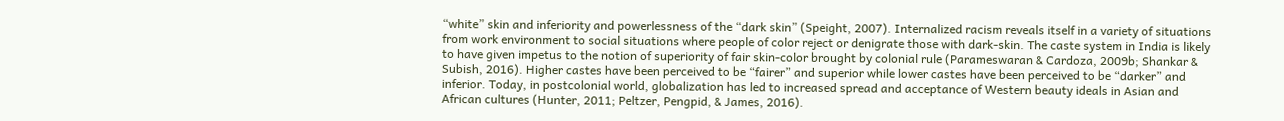“white” skin and inferiority and powerlessness of the “dark skin” (Speight, 2007). Internalized racism reveals itself in a variety of situations from work environment to social situations where people of color reject or denigrate those with dark-skin. The caste system in India is likely to have given impetus to the notion of superiority of fair skin-color brought by colonial rule (Parameswaran & Cardoza, 2009b; Shankar & Subish, 2016). Higher castes have been perceived to be “fairer” and superior while lower castes have been perceived to be “darker” and inferior. Today, in postcolonial world, globalization has led to increased spread and acceptance of Western beauty ideals in Asian and African cultures (Hunter, 2011; Peltzer, Pengpid, & James, 2016).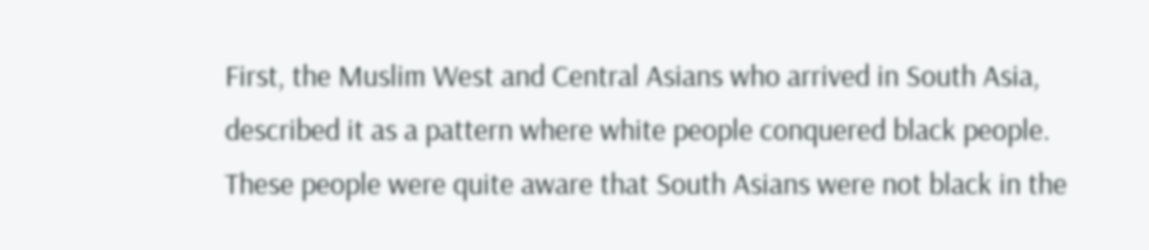First, the Muslim West and Central Asians who arrived in South Asia, described it as a pattern where white people conquered black people. These people were quite aware that South Asians were not black in the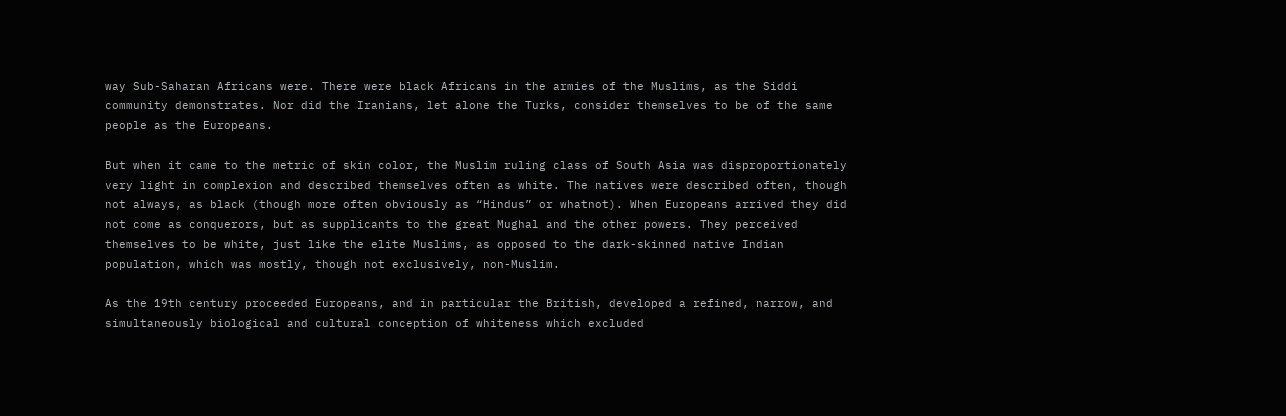way Sub-Saharan Africans were. There were black Africans in the armies of the Muslims, as the Siddi community demonstrates. Nor did the Iranians, let alone the Turks, consider themselves to be of the same people as the Europeans.

But when it came to the metric of skin color, the Muslim ruling class of South Asia was disproportionately very light in complexion and described themselves often as white. The natives were described often, though not always, as black (though more often obviously as “Hindus” or whatnot). When Europeans arrived they did not come as conquerors, but as supplicants to the great Mughal and the other powers. They perceived themselves to be white, just like the elite Muslims, as opposed to the dark-skinned native Indian population, which was mostly, though not exclusively, non-Muslim.

As the 19th century proceeded Europeans, and in particular the British, developed a refined, narrow, and simultaneously biological and cultural conception of whiteness which excluded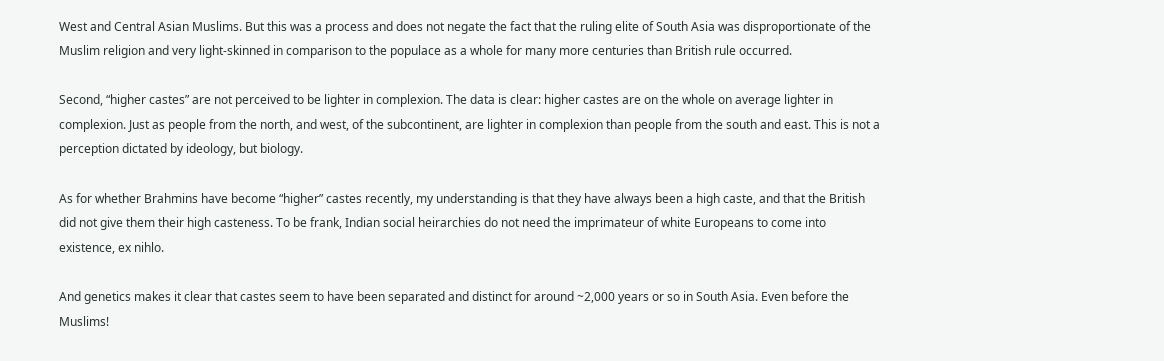West and Central Asian Muslims. But this was a process and does not negate the fact that the ruling elite of South Asia was disproportionate of the Muslim religion and very light-skinned in comparison to the populace as a whole for many more centuries than British rule occurred.

Second, “higher castes” are not perceived to be lighter in complexion. The data is clear: higher castes are on the whole on average lighter in complexion. Just as people from the north, and west, of the subcontinent, are lighter in complexion than people from the south and east. This is not a perception dictated by ideology, but biology.

As for whether Brahmins have become “higher” castes recently, my understanding is that they have always been a high caste, and that the British did not give them their high casteness. To be frank, Indian social heirarchies do not need the imprimateur of white Europeans to come into existence, ex nihlo.

And genetics makes it clear that castes seem to have been separated and distinct for around ~2,000 years or so in South Asia. Even before the Muslims!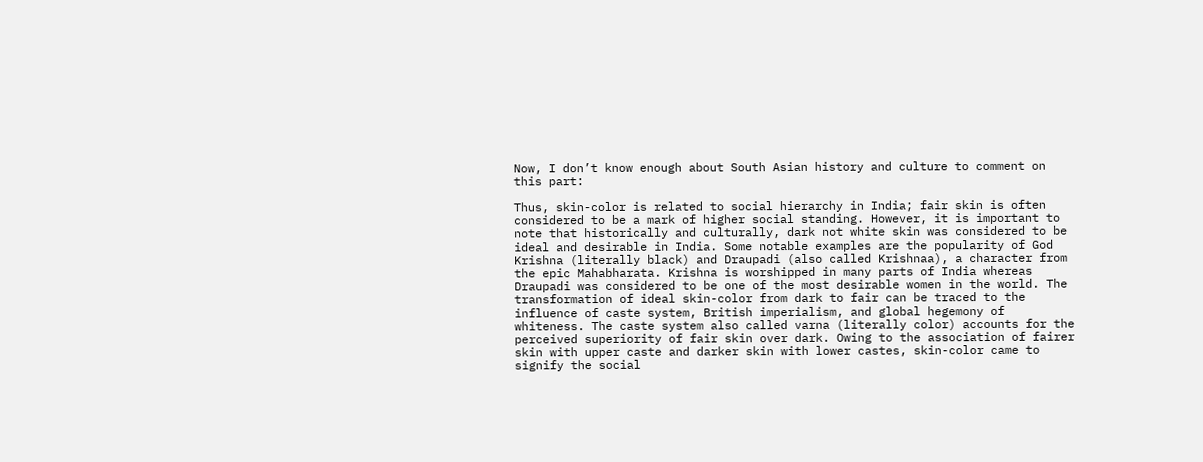Now, I don’t know enough about South Asian history and culture to comment on this part:

Thus, skin-color is related to social hierarchy in India; fair skin is often considered to be a mark of higher social standing. However, it is important to note that historically and culturally, dark not white skin was considered to be ideal and desirable in India. Some notable examples are the popularity of God Krishna (literally black) and Draupadi (also called Krishnaa), a character from the epic Mahabharata. Krishna is worshipped in many parts of India whereas Draupadi was considered to be one of the most desirable women in the world. The transformation of ideal skin-color from dark to fair can be traced to the influence of caste system, British imperialism, and global hegemony of whiteness. The caste system also called varna (literally color) accounts for the perceived superiority of fair skin over dark. Owing to the association of fairer skin with upper caste and darker skin with lower castes, skin-color came to signify the social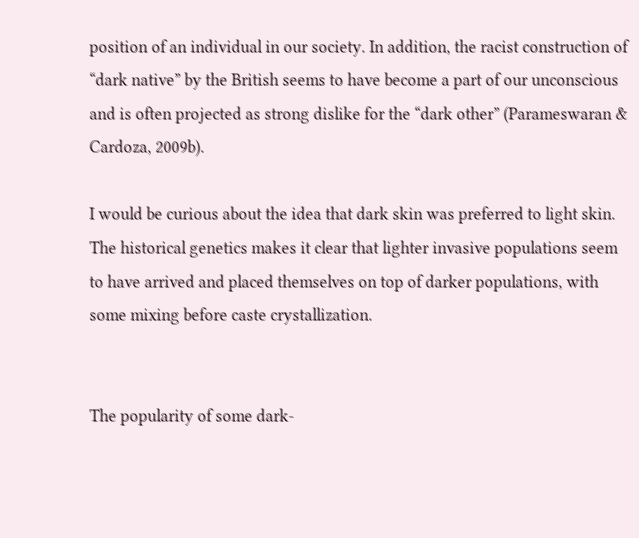position of an individual in our society. In addition, the racist construction of “dark native” by the British seems to have become a part of our unconscious and is often projected as strong dislike for the “dark other” (Parameswaran & Cardoza, 2009b).

I would be curious about the idea that dark skin was preferred to light skin. The historical genetics makes it clear that lighter invasive populations seem to have arrived and placed themselves on top of darker populations, with some mixing before caste crystallization.


The popularity of some dark-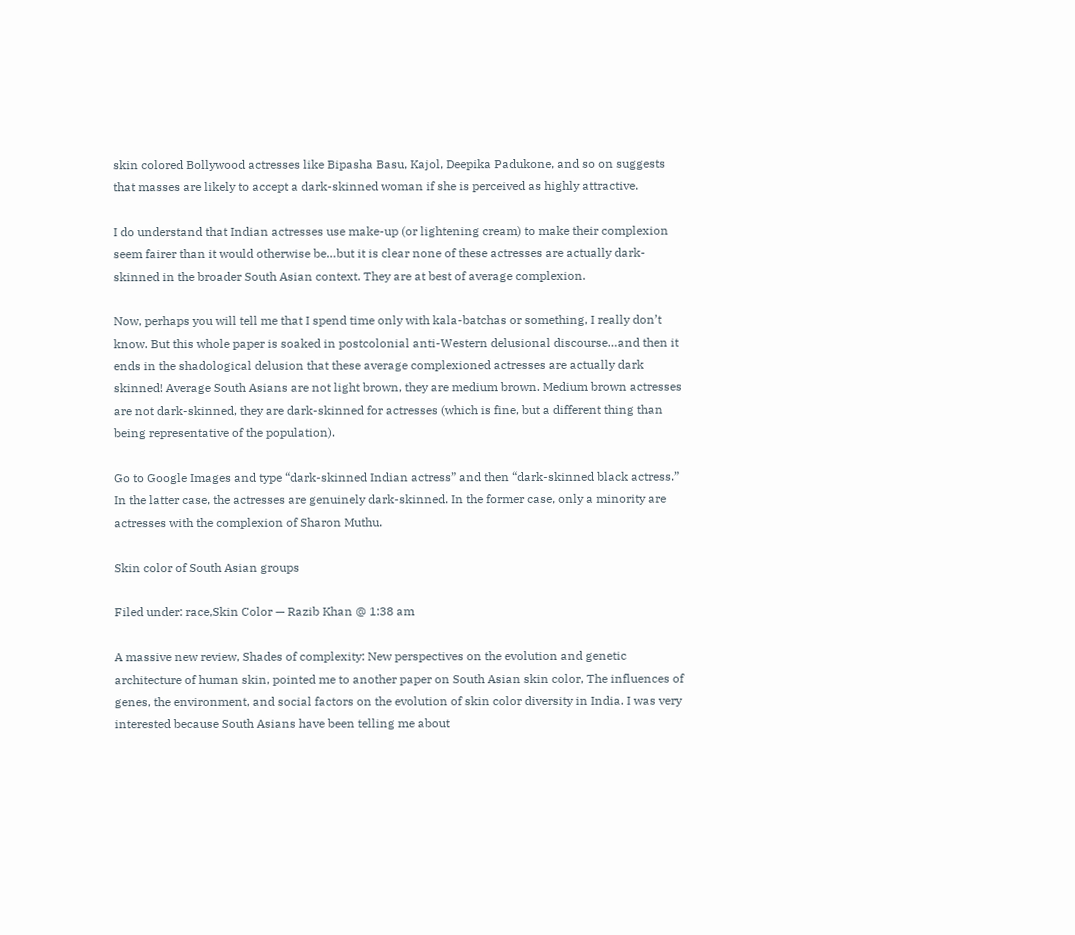skin colored Bollywood actresses like Bipasha Basu, Kajol, Deepika Padukone, and so on suggests that masses are likely to accept a dark-skinned woman if she is perceived as highly attractive.

I do understand that Indian actresses use make-up (or lightening cream) to make their complexion seem fairer than it would otherwise be…but it is clear none of these actresses are actually dark-skinned in the broader South Asian context. They are at best of average complexion.

Now, perhaps you will tell me that I spend time only with kala-batchas or something, I really don’t know. But this whole paper is soaked in postcolonial anti-Western delusional discourse…and then it ends in the shadological delusion that these average complexioned actresses are actually dark skinned! Average South Asians are not light brown, they are medium brown. Medium brown actresses are not dark-skinned, they are dark-skinned for actresses (which is fine, but a different thing than being representative of the population).

Go to Google Images and type “dark-skinned Indian actress” and then “dark-skinned black actress.” In the latter case, the actresses are genuinely dark-skinned. In the former case, only a minority are actresses with the complexion of Sharon Muthu.

Skin color of South Asian groups

Filed under: race,Skin Color — Razib Khan @ 1:38 am

A massive new review, Shades of complexity: New perspectives on the evolution and genetic architecture of human skin, pointed me to another paper on South Asian skin color, The influences of genes, the environment, and social factors on the evolution of skin color diversity in India. I was very interested because South Asians have been telling me about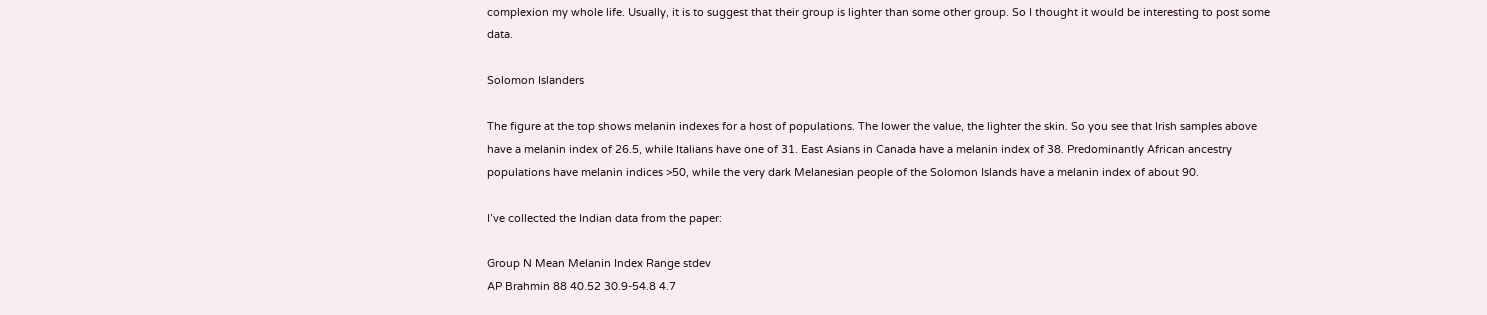complexion my whole life. Usually, it is to suggest that their group is lighter than some other group. So I thought it would be interesting to post some data.

Solomon Islanders

The figure at the top shows melanin indexes for a host of populations. The lower the value, the lighter the skin. So you see that Irish samples above have a melanin index of 26.5, while Italians have one of 31. East Asians in Canada have a melanin index of 38. Predominantly African ancestry populations have melanin indices >50, while the very dark Melanesian people of the Solomon Islands have a melanin index of about 90.

I’ve collected the Indian data from the paper:

Group N Mean Melanin Index Range stdev
AP Brahmin 88 40.52 30.9-54.8 4.7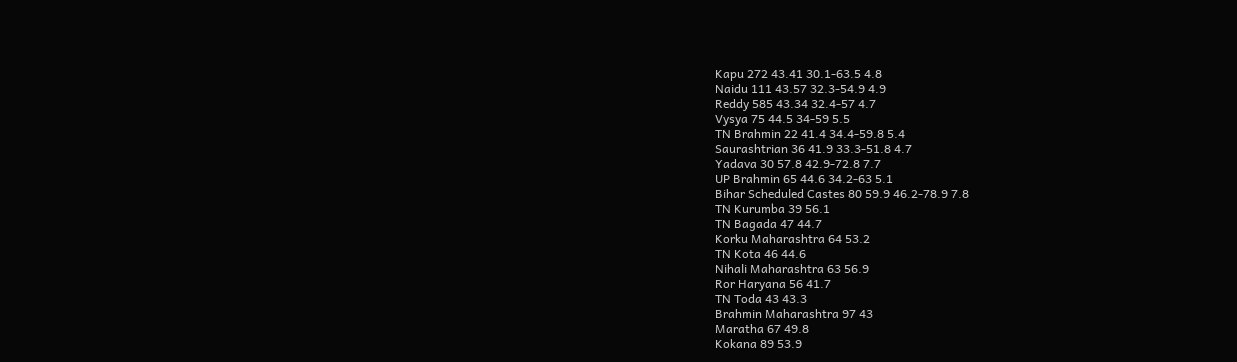Kapu 272 43.41 30.1-63.5 4.8
Naidu 111 43.57 32.3-54.9 4.9
Reddy 585 43.34 32.4-57 4.7
Vysya 75 44.5 34-59 5.5
TN Brahmin 22 41.4 34.4-59.8 5.4
Saurashtrian 36 41.9 33.3-51.8 4.7
Yadava 30 57.8 42.9-72.8 7.7
UP Brahmin 65 44.6 34.2-63 5.1
Bihar Scheduled Castes 80 59.9 46.2-78.9 7.8
TN Kurumba 39 56.1
TN Bagada 47 44.7
Korku Maharashtra 64 53.2
TN Kota 46 44.6
Nihali Maharashtra 63 56.9
Ror Haryana 56 41.7
TN Toda 43 43.3
Brahmin Maharashtra 97 43
Maratha 67 49.8
Kokana 89 53.9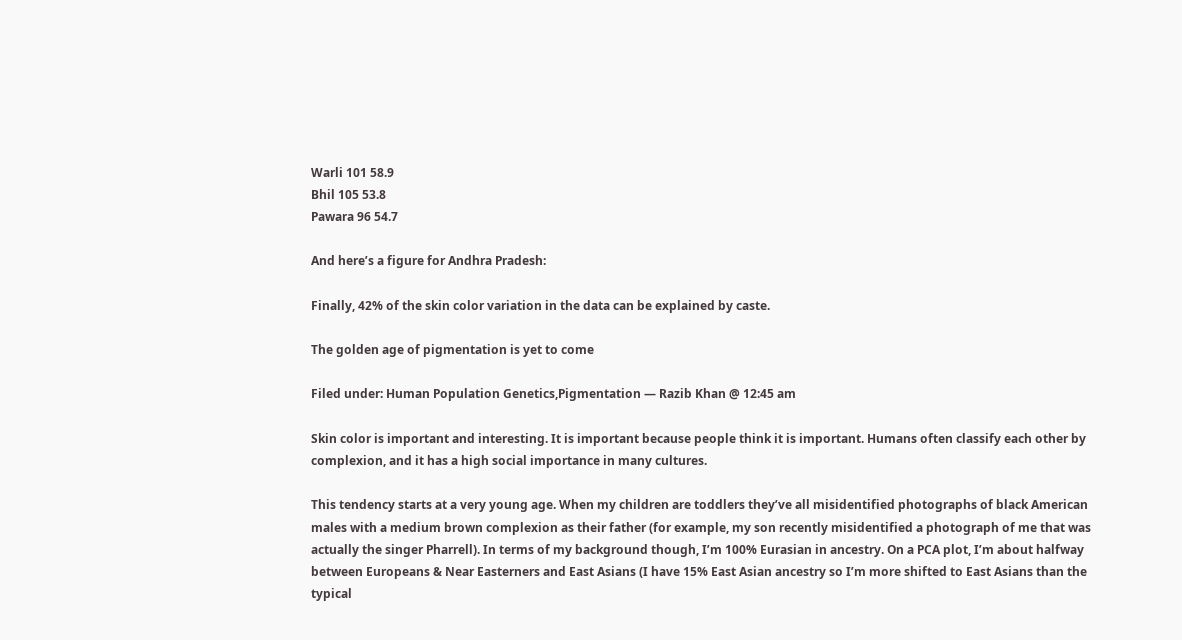Warli 101 58.9
Bhil 105 53.8
Pawara 96 54.7

And here’s a figure for Andhra Pradesh:

Finally, 42% of the skin color variation in the data can be explained by caste.

The golden age of pigmentation is yet to come

Filed under: Human Population Genetics,Pigmentation — Razib Khan @ 12:45 am

Skin color is important and interesting. It is important because people think it is important. Humans often classify each other by complexion, and it has a high social importance in many cultures.

This tendency starts at a very young age. When my children are toddlers they’ve all misidentified photographs of black American males with a medium brown complexion as their father (for example, my son recently misidentified a photograph of me that was actually the singer Pharrell). In terms of my background though, I’m 100% Eurasian in ancestry. On a PCA plot, I’m about halfway between Europeans & Near Easterners and East Asians (I have 15% East Asian ancestry so I’m more shifted to East Asians than the typical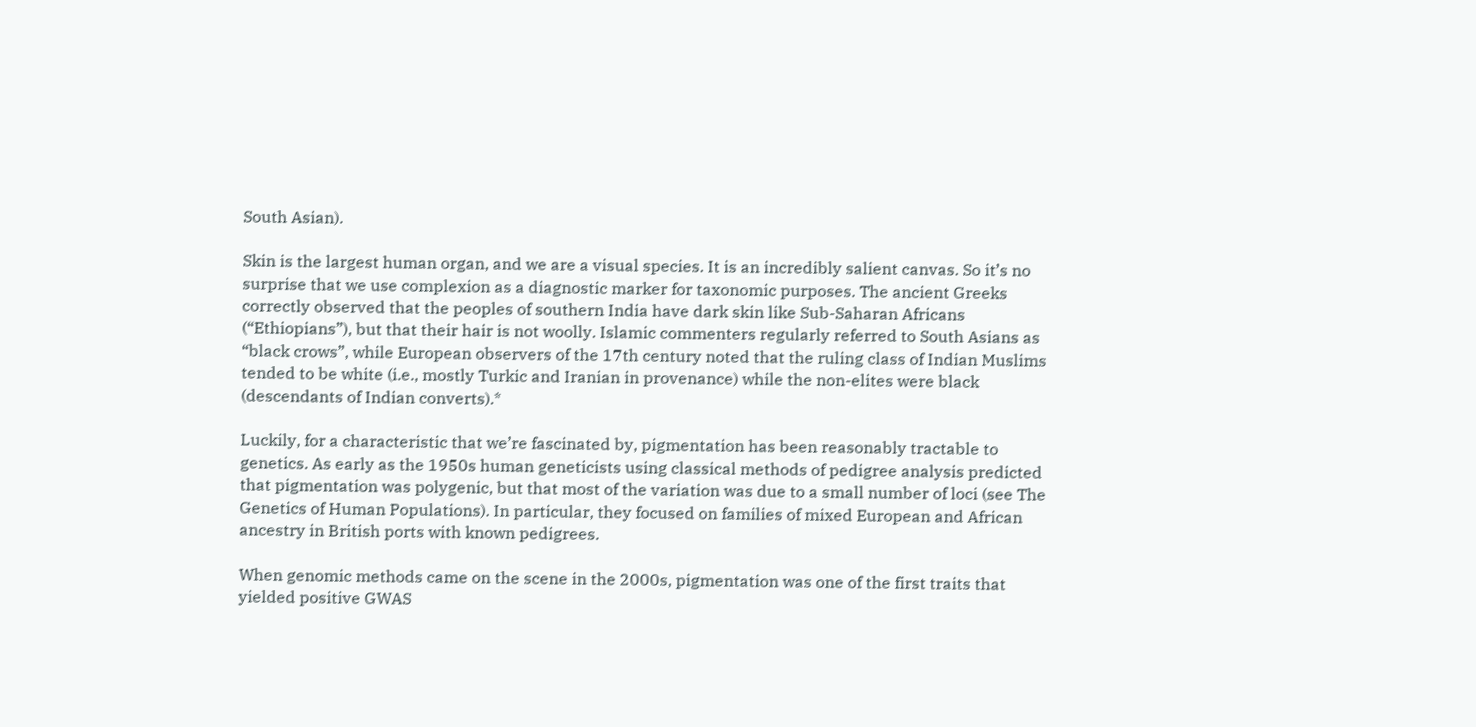South Asian).

Skin is the largest human organ, and we are a visual species. It is an incredibly salient canvas. So it’s no surprise that we use complexion as a diagnostic marker for taxonomic purposes. The ancient Greeks correctly observed that the peoples of southern India have dark skin like Sub-Saharan Africans (“Ethiopians”), but that their hair is not woolly. Islamic commenters regularly referred to South Asians as “black crows”, while European observers of the 17th century noted that the ruling class of Indian Muslims tended to be white (i.e., mostly Turkic and Iranian in provenance) while the non-elites were black (descendants of Indian converts).*

Luckily, for a characteristic that we’re fascinated by, pigmentation has been reasonably tractable to genetics. As early as the 1950s human geneticists using classical methods of pedigree analysis predicted that pigmentation was polygenic, but that most of the variation was due to a small number of loci (see The Genetics of Human Populations). In particular, they focused on families of mixed European and African ancestry in British ports with known pedigrees.

When genomic methods came on the scene in the 2000s, pigmentation was one of the first traits that yielded positive GWAS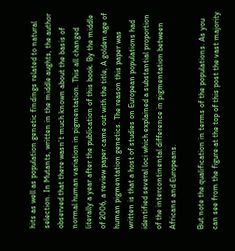hits as well as population genetic findings related to natural selection. In Mutants, written in the middle aughts, the author observed that there wasn’t much known about the basis of normal human variation in pigmentation. This all changed literally a year after the publication of this book. By the middle of 2006, a review paper came out with the title, A golden age of human pigmentation genetics. The reason this paper was written is that a host of studies on European populations had identified several loci which explained a substantial proportion of the intercontinental difference in pigmentation between Africans and Europeans.

But note the qualification in terms of the populations. As you can see from the figure at the top of this post the vast majority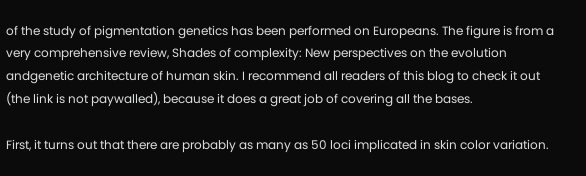of the study of pigmentation genetics has been performed on Europeans. The figure is from a very comprehensive review, Shades of complexity: New perspectives on the evolution andgenetic architecture of human skin. I recommend all readers of this blog to check it out (the link is not paywalled), because it does a great job of covering all the bases.

First, it turns out that there are probably as many as 50 loci implicated in skin color variation.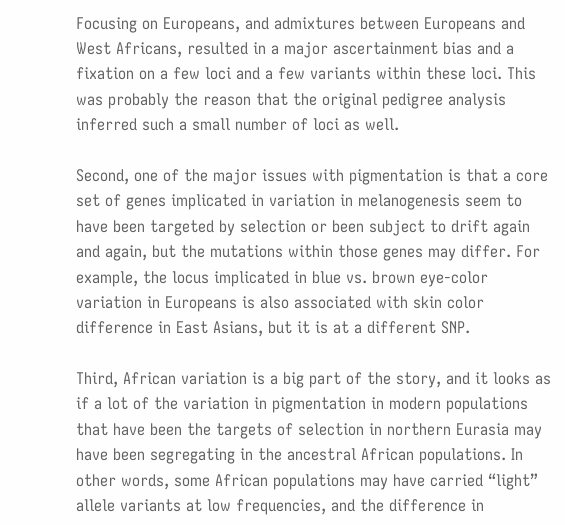Focusing on Europeans, and admixtures between Europeans and West Africans, resulted in a major ascertainment bias and a fixation on a few loci and a few variants within these loci. This was probably the reason that the original pedigree analysis inferred such a small number of loci as well.

Second, one of the major issues with pigmentation is that a core set of genes implicated in variation in melanogenesis seem to have been targeted by selection or been subject to drift again and again, but the mutations within those genes may differ. For example, the locus implicated in blue vs. brown eye-color variation in Europeans is also associated with skin color difference in East Asians, but it is at a different SNP.

Third, African variation is a big part of the story, and it looks as if a lot of the variation in pigmentation in modern populations that have been the targets of selection in northern Eurasia may have been segregating in the ancestral African populations. In other words, some African populations may have carried “light” allele variants at low frequencies, and the difference in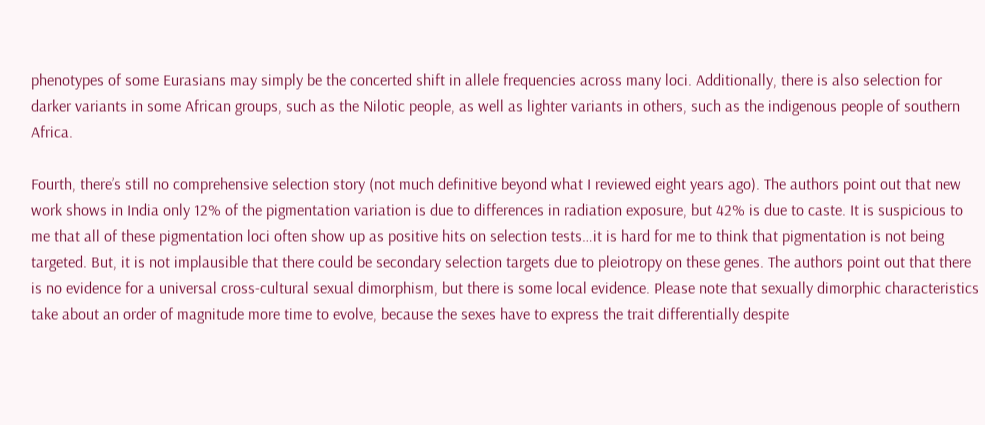phenotypes of some Eurasians may simply be the concerted shift in allele frequencies across many loci. Additionally, there is also selection for darker variants in some African groups, such as the Nilotic people, as well as lighter variants in others, such as the indigenous people of southern Africa.

Fourth, there’s still no comprehensive selection story (not much definitive beyond what I reviewed eight years ago). The authors point out that new work shows in India only 12% of the pigmentation variation is due to differences in radiation exposure, but 42% is due to caste. It is suspicious to me that all of these pigmentation loci often show up as positive hits on selection tests…it is hard for me to think that pigmentation is not being targeted. But, it is not implausible that there could be secondary selection targets due to pleiotropy on these genes. The authors point out that there is no evidence for a universal cross-cultural sexual dimorphism, but there is some local evidence. Please note that sexually dimorphic characteristics take about an order of magnitude more time to evolve, because the sexes have to express the trait differentially despite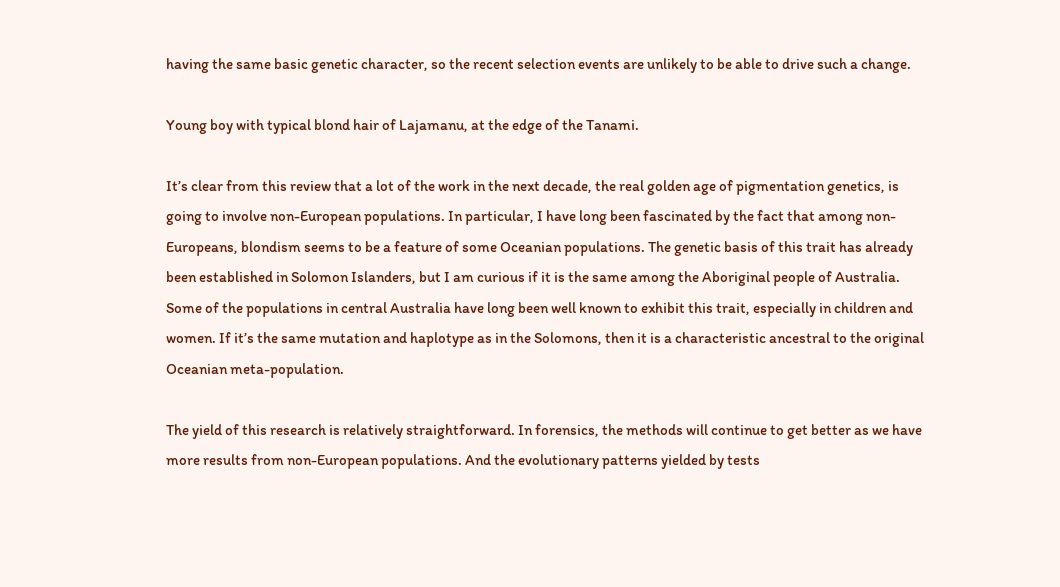having the same basic genetic character, so the recent selection events are unlikely to be able to drive such a change.

Young boy with typical blond hair of Lajamanu, at the edge of the Tanami.

It’s clear from this review that a lot of the work in the next decade, the real golden age of pigmentation genetics, is going to involve non-European populations. In particular, I have long been fascinated by the fact that among non-Europeans, blondism seems to be a feature of some Oceanian populations. The genetic basis of this trait has already been established in Solomon Islanders, but I am curious if it is the same among the Aboriginal people of Australia. Some of the populations in central Australia have long been well known to exhibit this trait, especially in children and women. If it’s the same mutation and haplotype as in the Solomons, then it is a characteristic ancestral to the original Oceanian meta-population.

The yield of this research is relatively straightforward. In forensics, the methods will continue to get better as we have more results from non-European populations. And the evolutionary patterns yielded by tests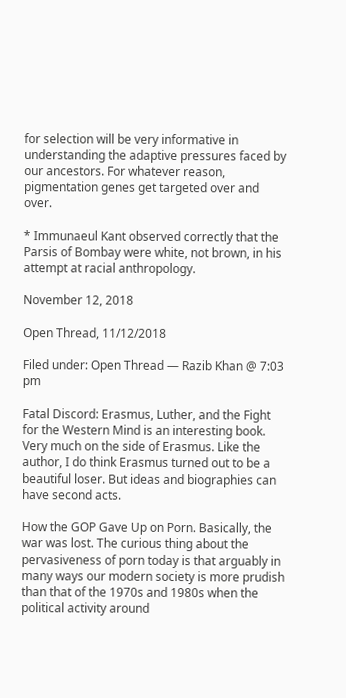for selection will be very informative in understanding the adaptive pressures faced by our ancestors. For whatever reason, pigmentation genes get targeted over and over.

* Immunaeul Kant observed correctly that the Parsis of Bombay were white, not brown, in his attempt at racial anthropology.

November 12, 2018

Open Thread, 11/12/2018

Filed under: Open Thread — Razib Khan @ 7:03 pm

Fatal Discord: Erasmus, Luther, and the Fight for the Western Mind is an interesting book. Very much on the side of Erasmus. Like the author, I do think Erasmus turned out to be a beautiful loser. But ideas and biographies can have second acts.

How the GOP Gave Up on Porn. Basically, the war was lost. The curious thing about the pervasiveness of porn today is that arguably in many ways our modern society is more prudish than that of the 1970s and 1980s when the political activity around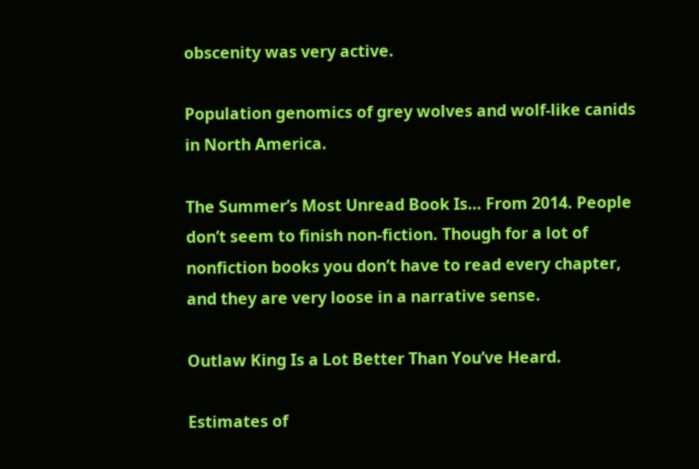obscenity was very active.

Population genomics of grey wolves and wolf-like canids in North America.

The Summer’s Most Unread Book Is… From 2014. People don’t seem to finish non-fiction. Though for a lot of nonfiction books you don’t have to read every chapter, and they are very loose in a narrative sense.

Outlaw King Is a Lot Better Than You’ve Heard.

Estimates of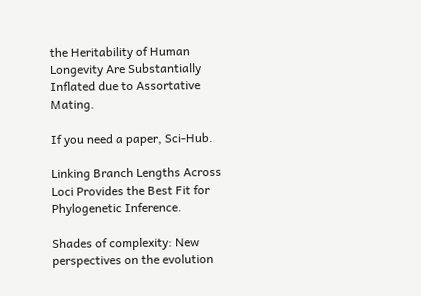the Heritability of Human Longevity Are Substantially Inflated due to Assortative Mating.

If you need a paper, Sci-Hub.

Linking Branch Lengths Across Loci Provides the Best Fit for Phylogenetic Inference.

Shades of complexity: New perspectives on the evolution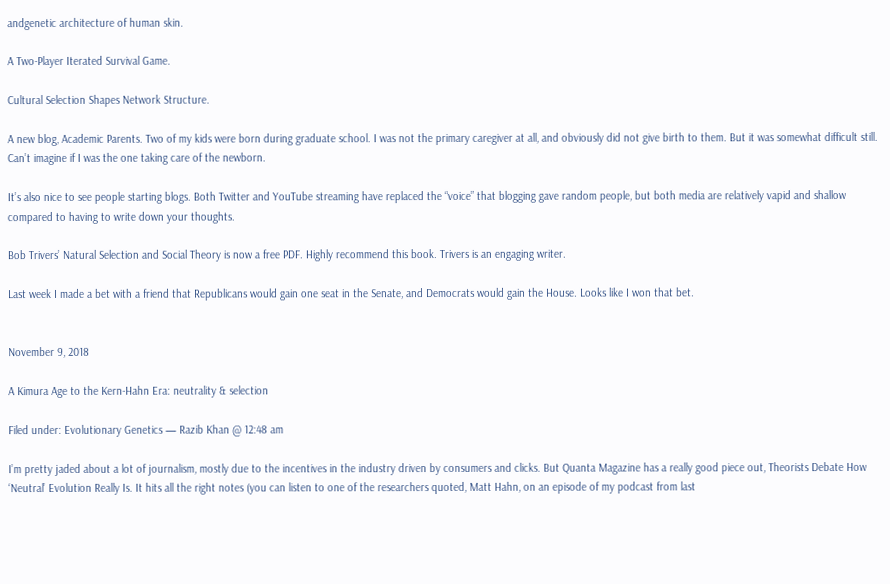andgenetic architecture of human skin.

A Two-Player Iterated Survival Game.

Cultural Selection Shapes Network Structure.

A new blog, Academic Parents. Two of my kids were born during graduate school. I was not the primary caregiver at all, and obviously did not give birth to them. But it was somewhat difficult still. Can’t imagine if I was the one taking care of the newborn.

It’s also nice to see people starting blogs. Both Twitter and YouTube streaming have replaced the “voice” that blogging gave random people, but both media are relatively vapid and shallow compared to having to write down your thoughts.

Bob Trivers’ Natural Selection and Social Theory is now a free PDF. Highly recommend this book. Trivers is an engaging writer.

Last week I made a bet with a friend that Republicans would gain one seat in the Senate, and Democrats would gain the House. Looks like I won that bet.


November 9, 2018

A Kimura Age to the Kern-Hahn Era: neutrality & selection

Filed under: Evolutionary Genetics — Razib Khan @ 12:48 am

I’m pretty jaded about a lot of journalism, mostly due to the incentives in the industry driven by consumers and clicks. But Quanta Magazine has a really good piece out, Theorists Debate How ‘Neutral’ Evolution Really Is. It hits all the right notes (you can listen to one of the researchers quoted, Matt Hahn, on an episode of my podcast from last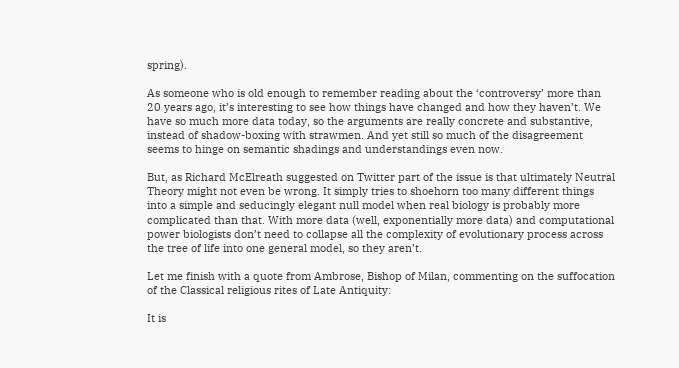spring).

As someone who is old enough to remember reading about the ‘controversy’ more than 20 years ago, it’s interesting to see how things have changed and how they haven’t. We have so much more data today, so the arguments are really concrete and substantive, instead of shadow-boxing with strawmen. And yet still so much of the disagreement seems to hinge on semantic shadings and understandings even now.

But, as Richard McElreath suggested on Twitter part of the issue is that ultimately Neutral Theory might not even be wrong. It simply tries to shoehorn too many different things into a simple and seducingly elegant null model when real biology is probably more complicated than that. With more data (well, exponentially more data) and computational power biologists don’t need to collapse all the complexity of evolutionary process across the tree of life into one general model, so they aren’t.

Let me finish with a quote from Ambrose, Bishop of Milan, commenting on the suffocation of the Classical religious rites of Late Antiquity:

It is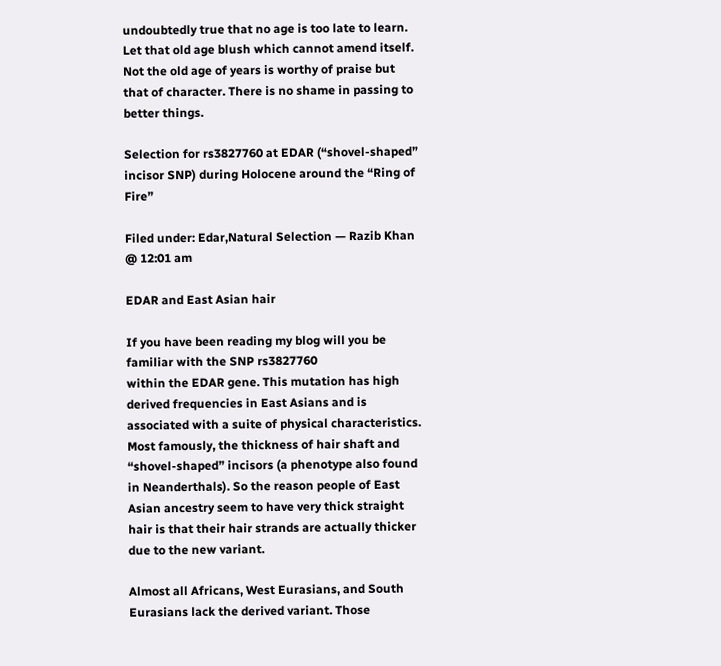undoubtedly true that no age is too late to learn. Let that old age blush which cannot amend itself. Not the old age of years is worthy of praise but that of character. There is no shame in passing to better things.

Selection for rs3827760 at EDAR (“shovel-shaped” incisor SNP) during Holocene around the “Ring of Fire”

Filed under: Edar,Natural Selection — Razib Khan @ 12:01 am

EDAR and East Asian hair

If you have been reading my blog will you be familiar with the SNP rs3827760
within the EDAR gene. This mutation has high derived frequencies in East Asians and is associated with a suite of physical characteristics. Most famously, the thickness of hair shaft and “shovel-shaped” incisors (a phenotype also found in Neanderthals). So the reason people of East Asian ancestry seem to have very thick straight hair is that their hair strands are actually thicker due to the new variant.

Almost all Africans, West Eurasians, and South Eurasians lack the derived variant. Those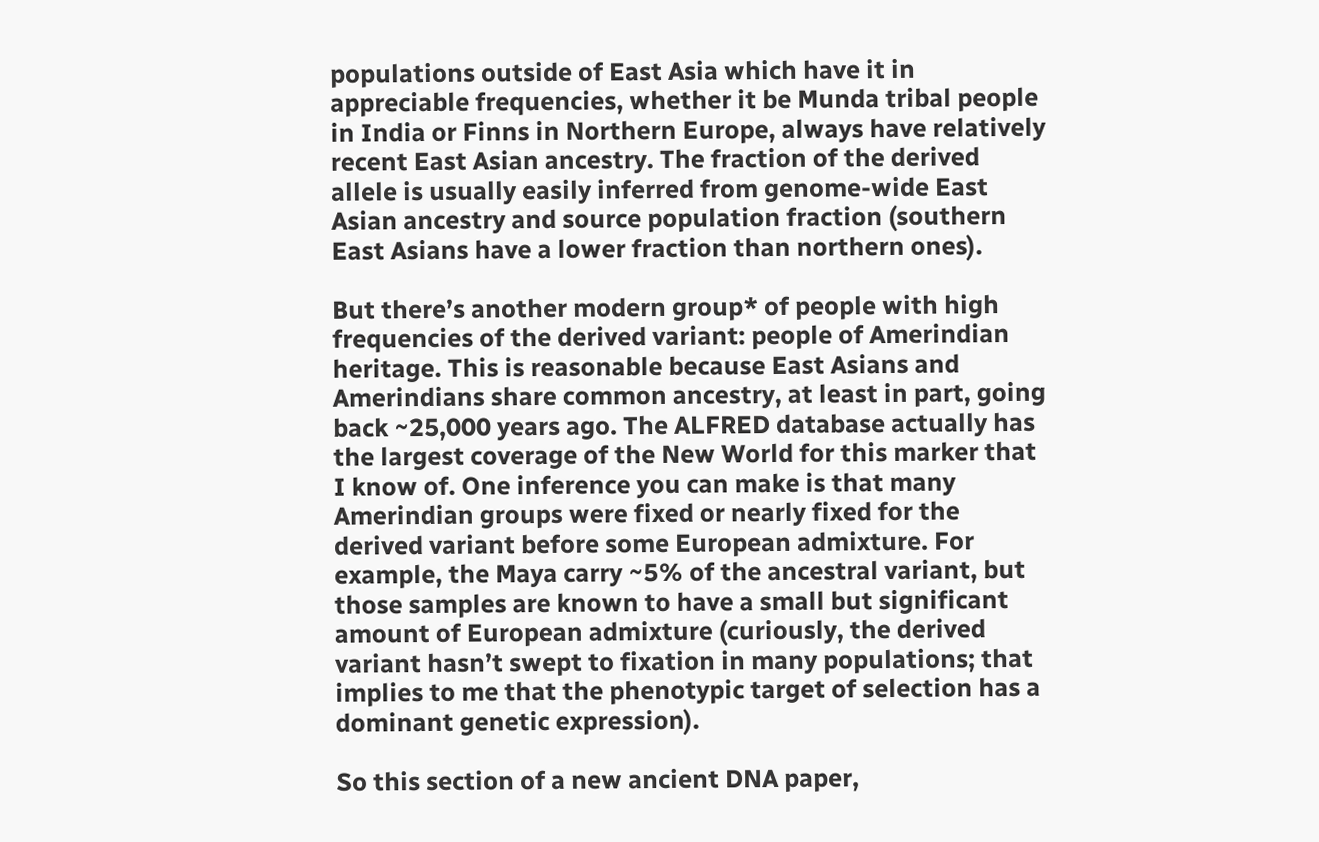populations outside of East Asia which have it in appreciable frequencies, whether it be Munda tribal people in India or Finns in Northern Europe, always have relatively recent East Asian ancestry. The fraction of the derived allele is usually easily inferred from genome-wide East Asian ancestry and source population fraction (southern East Asians have a lower fraction than northern ones).

But there’s another modern group* of people with high frequencies of the derived variant: people of Amerindian heritage. This is reasonable because East Asians and Amerindians share common ancestry, at least in part, going back ~25,000 years ago. The ALFRED database actually has the largest coverage of the New World for this marker that I know of. One inference you can make is that many Amerindian groups were fixed or nearly fixed for the derived variant before some European admixture. For example, the Maya carry ~5% of the ancestral variant, but those samples are known to have a small but significant amount of European admixture (curiously, the derived variant hasn’t swept to fixation in many populations; that implies to me that the phenotypic target of selection has a dominant genetic expression).

So this section of a new ancient DNA paper,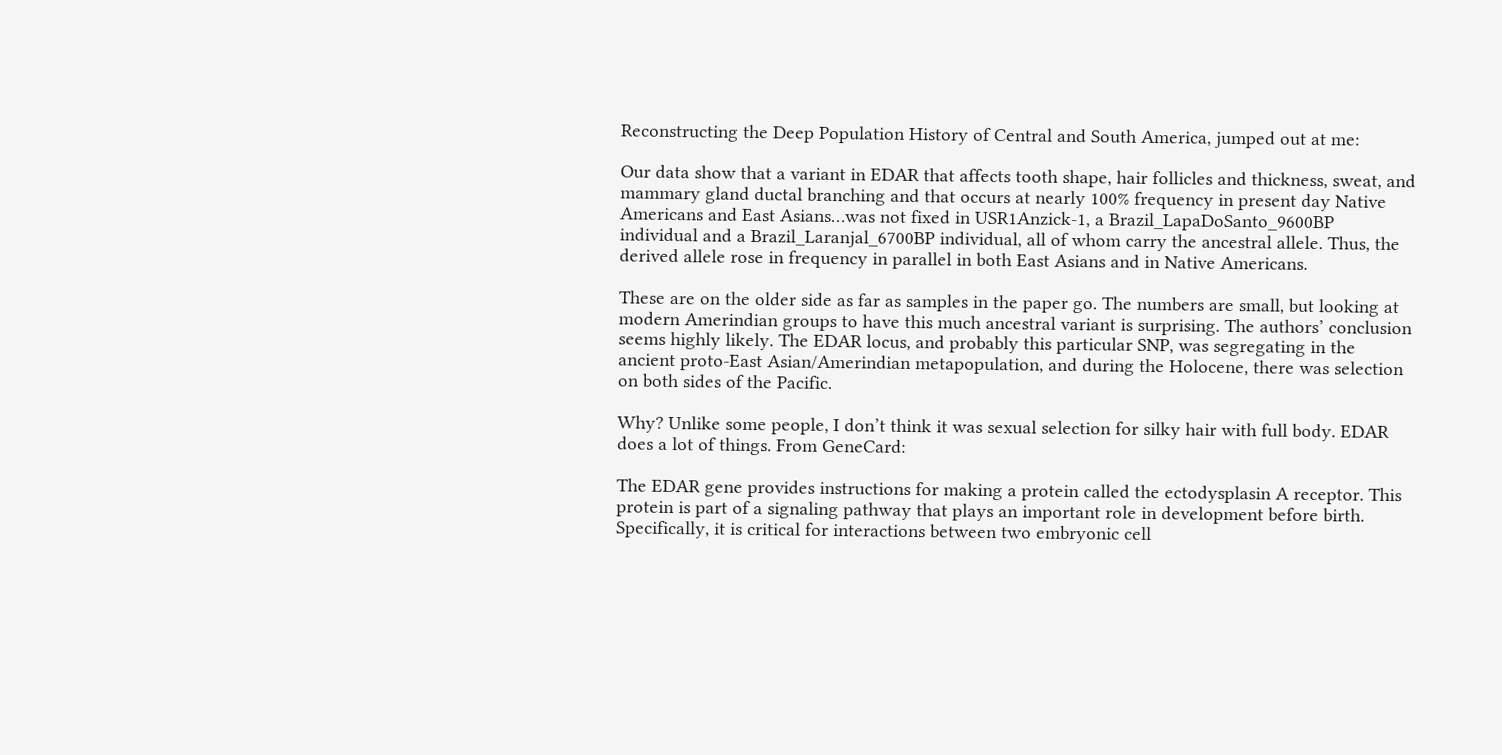Reconstructing the Deep Population History of Central and South America, jumped out at me:

Our data show that a variant in EDAR that affects tooth shape, hair follicles and thickness, sweat, and mammary gland ductal branching and that occurs at nearly 100% frequency in present day Native Americans and East Asians…was not fixed in USR1Anzick-1, a Brazil_LapaDoSanto_9600BP individual and a Brazil_Laranjal_6700BP individual, all of whom carry the ancestral allele. Thus, the derived allele rose in frequency in parallel in both East Asians and in Native Americans.

These are on the older side as far as samples in the paper go. The numbers are small, but looking at modern Amerindian groups to have this much ancestral variant is surprising. The authors’ conclusion seems highly likely. The EDAR locus, and probably this particular SNP, was segregating in the ancient proto-East Asian/Amerindian metapopulation, and during the Holocene, there was selection on both sides of the Pacific.

Why? Unlike some people, I don’t think it was sexual selection for silky hair with full body. EDAR does a lot of things. From GeneCard:

The EDAR gene provides instructions for making a protein called the ectodysplasin A receptor. This protein is part of a signaling pathway that plays an important role in development before birth. Specifically, it is critical for interactions between two embryonic cell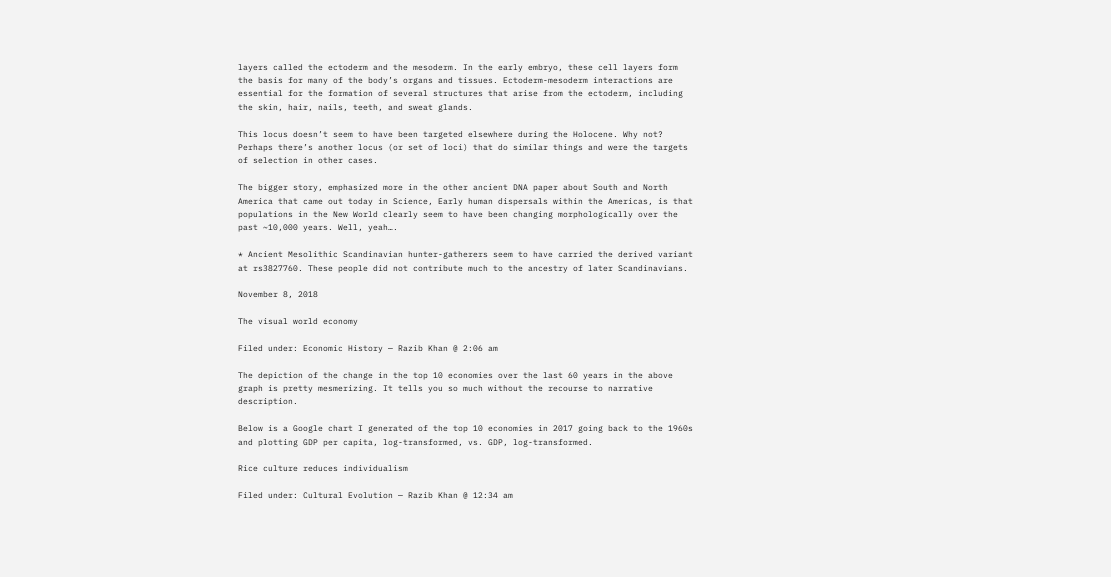layers called the ectoderm and the mesoderm. In the early embryo, these cell layers form the basis for many of the body’s organs and tissues. Ectoderm-mesoderm interactions are essential for the formation of several structures that arise from the ectoderm, including the skin, hair, nails, teeth, and sweat glands.

This locus doesn’t seem to have been targeted elsewhere during the Holocene. Why not? Perhaps there’s another locus (or set of loci) that do similar things and were the targets of selection in other cases.

The bigger story, emphasized more in the other ancient DNA paper about South and North America that came out today in Science, Early human dispersals within the Americas, is that populations in the New World clearly seem to have been changing morphologically over the past ~10,000 years. Well, yeah….

* Ancient Mesolithic Scandinavian hunter-gatherers seem to have carried the derived variant at rs3827760. These people did not contribute much to the ancestry of later Scandinavians.

November 8, 2018

The visual world economy

Filed under: Economic History — Razib Khan @ 2:06 am

The depiction of the change in the top 10 economies over the last 60 years in the above graph is pretty mesmerizing. It tells you so much without the recourse to narrative description.

Below is a Google chart I generated of the top 10 economies in 2017 going back to the 1960s and plotting GDP per capita, log-transformed, vs. GDP, log-transformed.

Rice culture reduces individualism

Filed under: Cultural Evolution — Razib Khan @ 12:34 am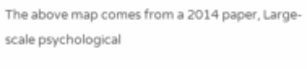The above map comes from a 2014 paper, Large-scale psychological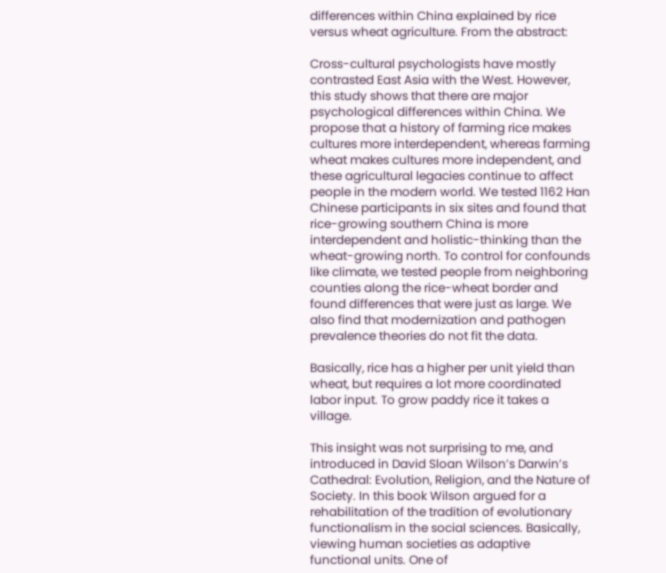differences within China explained by rice versus wheat agriculture. From the abstract:

Cross-cultural psychologists have mostly contrasted East Asia with the West. However, this study shows that there are major psychological differences within China. We propose that a history of farming rice makes cultures more interdependent, whereas farming wheat makes cultures more independent, and these agricultural legacies continue to affect people in the modern world. We tested 1162 Han Chinese participants in six sites and found that rice-growing southern China is more interdependent and holistic-thinking than the wheat-growing north. To control for confounds like climate, we tested people from neighboring counties along the rice-wheat border and found differences that were just as large. We also find that modernization and pathogen prevalence theories do not fit the data.

Basically, rice has a higher per unit yield than wheat, but requires a lot more coordinated labor input. To grow paddy rice it takes a village.

This insight was not surprising to me, and introduced in David Sloan Wilson’s Darwin’s Cathedral: Evolution, Religion, and the Nature of Society. In this book Wilson argued for a rehabilitation of the tradition of evolutionary functionalism in the social sciences. Basically, viewing human societies as adaptive functional units. One of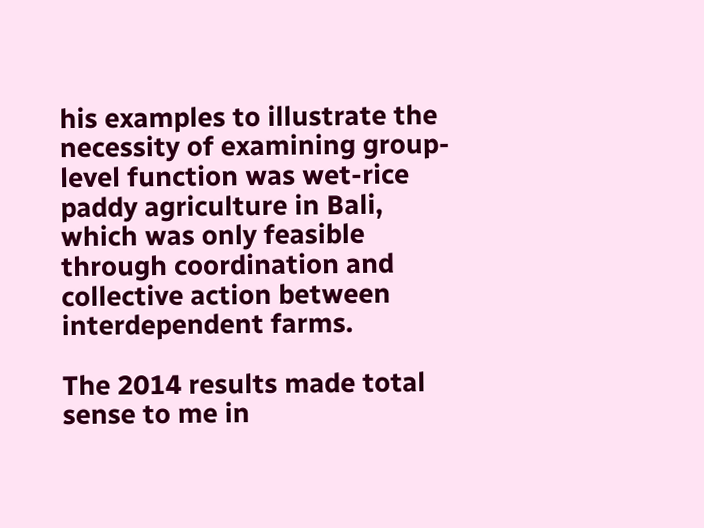his examples to illustrate the necessity of examining group-level function was wet-rice paddy agriculture in Bali, which was only feasible through coordination and collective action between interdependent farms.

The 2014 results made total sense to me in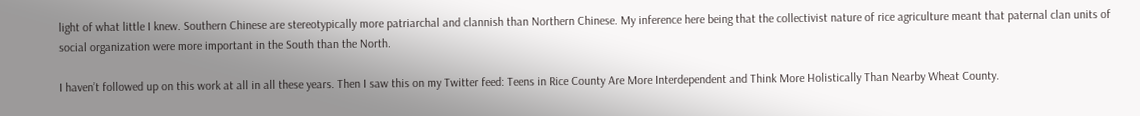light of what little I knew. Southern Chinese are stereotypically more patriarchal and clannish than Northern Chinese. My inference here being that the collectivist nature of rice agriculture meant that paternal clan units of social organization were more important in the South than the North.

I haven’t followed up on this work at all in all these years. Then I saw this on my Twitter feed: Teens in Rice County Are More Interdependent and Think More Holistically Than Nearby Wheat County.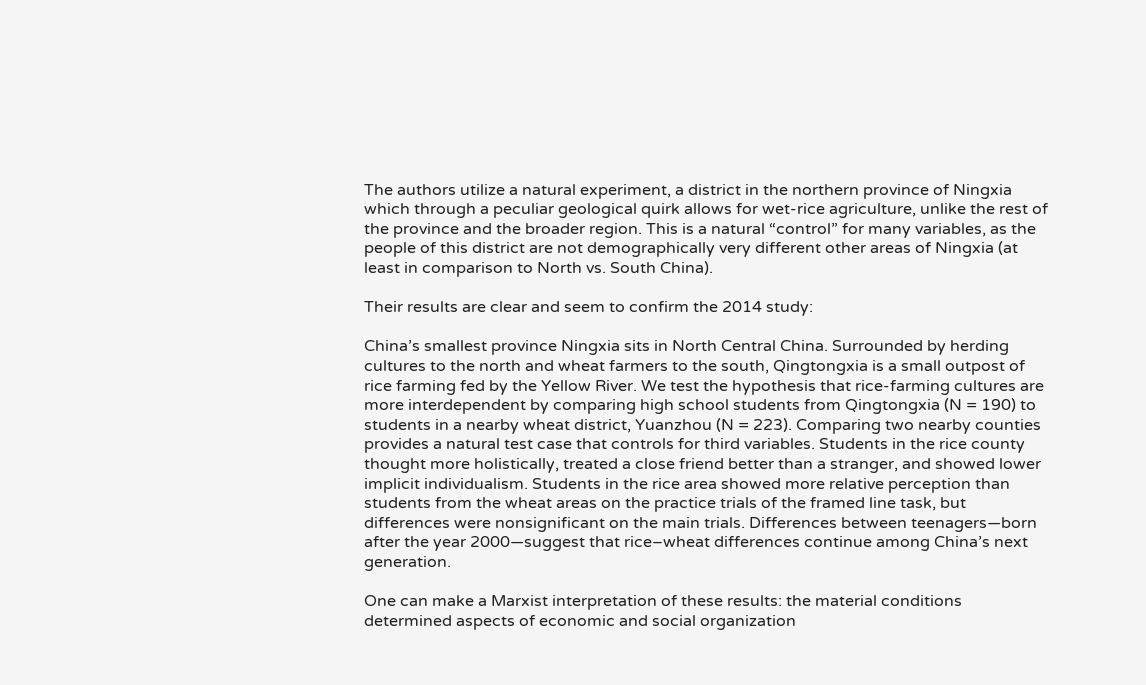The authors utilize a natural experiment, a district in the northern province of Ningxia which through a peculiar geological quirk allows for wet-rice agriculture, unlike the rest of the province and the broader region. This is a natural “control” for many variables, as the people of this district are not demographically very different other areas of Ningxia (at least in comparison to North vs. South China).

Their results are clear and seem to confirm the 2014 study:

China’s smallest province Ningxia sits in North Central China. Surrounded by herding cultures to the north and wheat farmers to the south, Qingtongxia is a small outpost of rice farming fed by the Yellow River. We test the hypothesis that rice-farming cultures are more interdependent by comparing high school students from Qingtongxia (N = 190) to students in a nearby wheat district, Yuanzhou (N = 223). Comparing two nearby counties provides a natural test case that controls for third variables. Students in the rice county thought more holistically, treated a close friend better than a stranger, and showed lower implicit individualism. Students in the rice area showed more relative perception than students from the wheat areas on the practice trials of the framed line task, but differences were nonsignificant on the main trials. Differences between teenagers—born after the year 2000—suggest that rice–wheat differences continue among China’s next generation.

One can make a Marxist interpretation of these results: the material conditions determined aspects of economic and social organization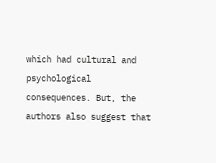which had cultural and psychological consequences. But, the authors also suggest that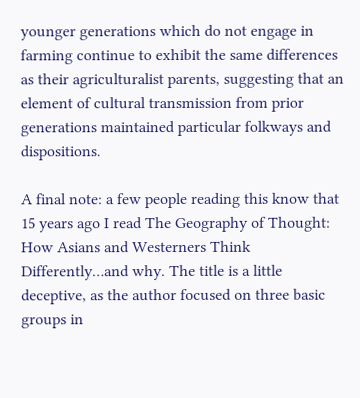younger generations which do not engage in farming continue to exhibit the same differences as their agriculturalist parents, suggesting that an element of cultural transmission from prior generations maintained particular folkways and dispositions.

A final note: a few people reading this know that 15 years ago I read The Geography of Thought: How Asians and Westerners Think Differently…and why. The title is a little deceptive, as the author focused on three basic groups in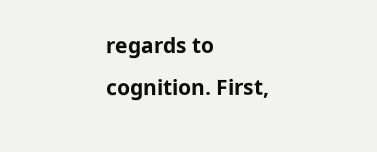regards to cognition. First,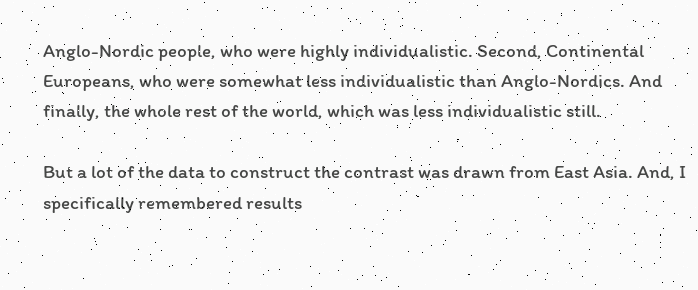Anglo-Nordic people, who were highly individualistic. Second, Continental Europeans, who were somewhat less individualistic than Anglo-Nordics. And finally, the whole rest of the world, which was less individualistic still.

But a lot of the data to construct the contrast was drawn from East Asia. And, I specifically remembered results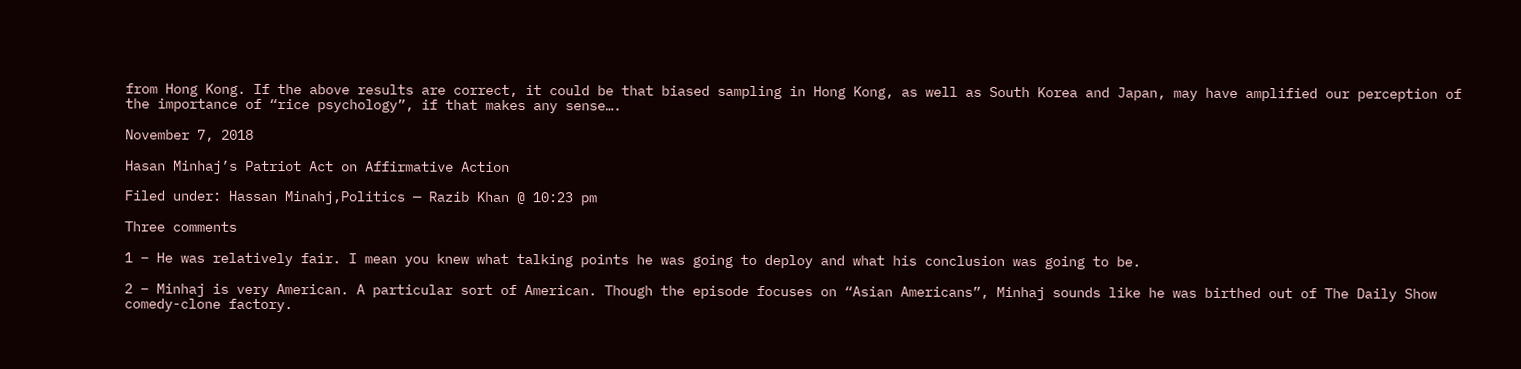from Hong Kong. If the above results are correct, it could be that biased sampling in Hong Kong, as well as South Korea and Japan, may have amplified our perception of the importance of “rice psychology”, if that makes any sense….

November 7, 2018

Hasan Minhaj’s Patriot Act on Affirmative Action

Filed under: Hassan Minahj,Politics — Razib Khan @ 10:23 pm

Three comments

1 – He was relatively fair. I mean you knew what talking points he was going to deploy and what his conclusion was going to be.

2 – Minhaj is very American. A particular sort of American. Though the episode focuses on “Asian Americans”, Minhaj sounds like he was birthed out of The Daily Show comedy-clone factory.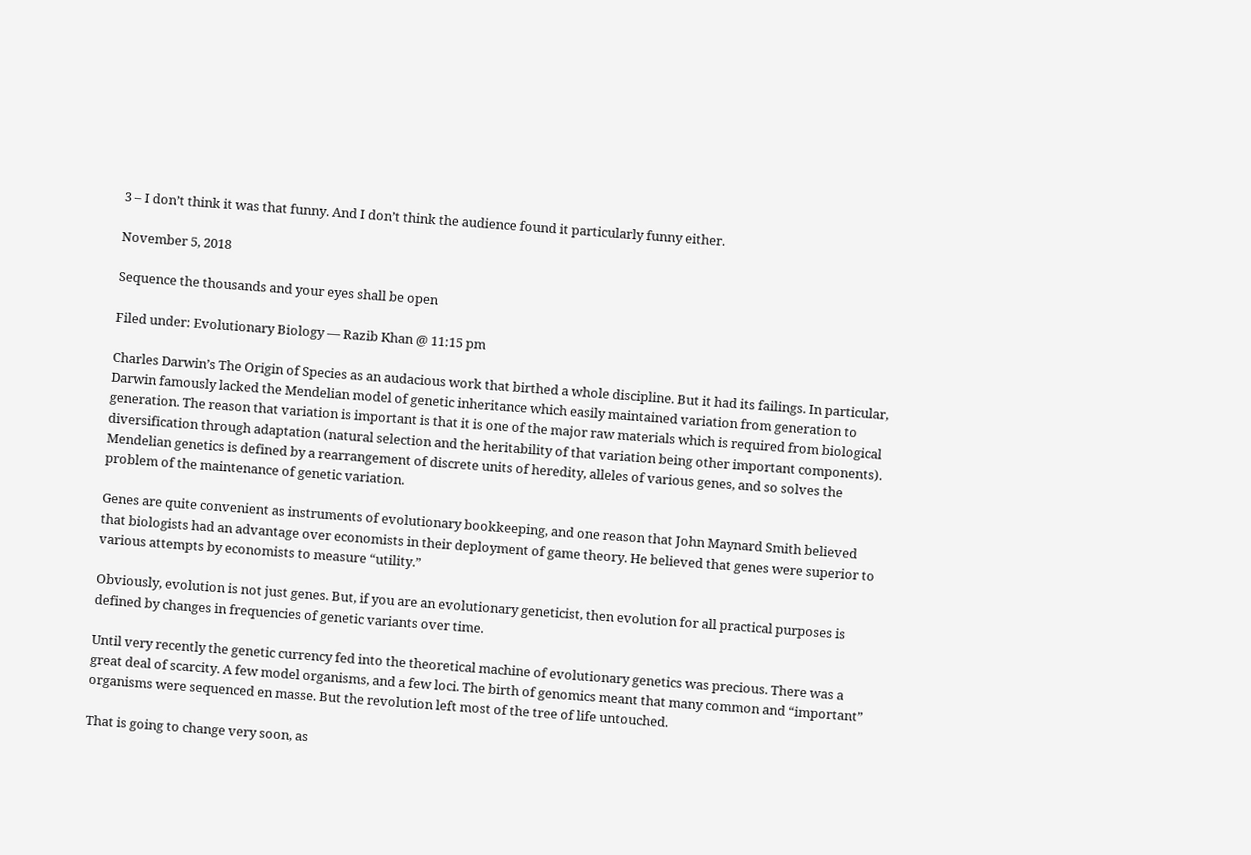3 – I don’t think it was that funny. And I don’t think the audience found it particularly funny either.

November 5, 2018

Sequence the thousands and your eyes shall be open

Filed under: Evolutionary Biology — Razib Khan @ 11:15 pm

Charles Darwin’s The Origin of Species as an audacious work that birthed a whole discipline. But it had its failings. In particular, Darwin famously lacked the Mendelian model of genetic inheritance which easily maintained variation from generation to generation. The reason that variation is important is that it is one of the major raw materials which is required from biological diversification through adaptation (natural selection and the heritability of that variation being other important components). Mendelian genetics is defined by a rearrangement of discrete units of heredity, alleles of various genes, and so solves the problem of the maintenance of genetic variation.

Genes are quite convenient as instruments of evolutionary bookkeeping, and one reason that John Maynard Smith believed that biologists had an advantage over economists in their deployment of game theory. He believed that genes were superior to various attempts by economists to measure “utility.”

Obviously, evolution is not just genes. But, if you are an evolutionary geneticist, then evolution for all practical purposes is defined by changes in frequencies of genetic variants over time.

Until very recently the genetic currency fed into the theoretical machine of evolutionary genetics was precious. There was a great deal of scarcity. A few model organisms, and a few loci. The birth of genomics meant that many common and “important” organisms were sequenced en masse. But the revolution left most of the tree of life untouched.

That is going to change very soon, as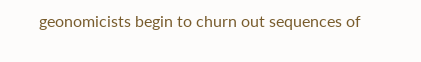geonomicists begin to churn out sequences of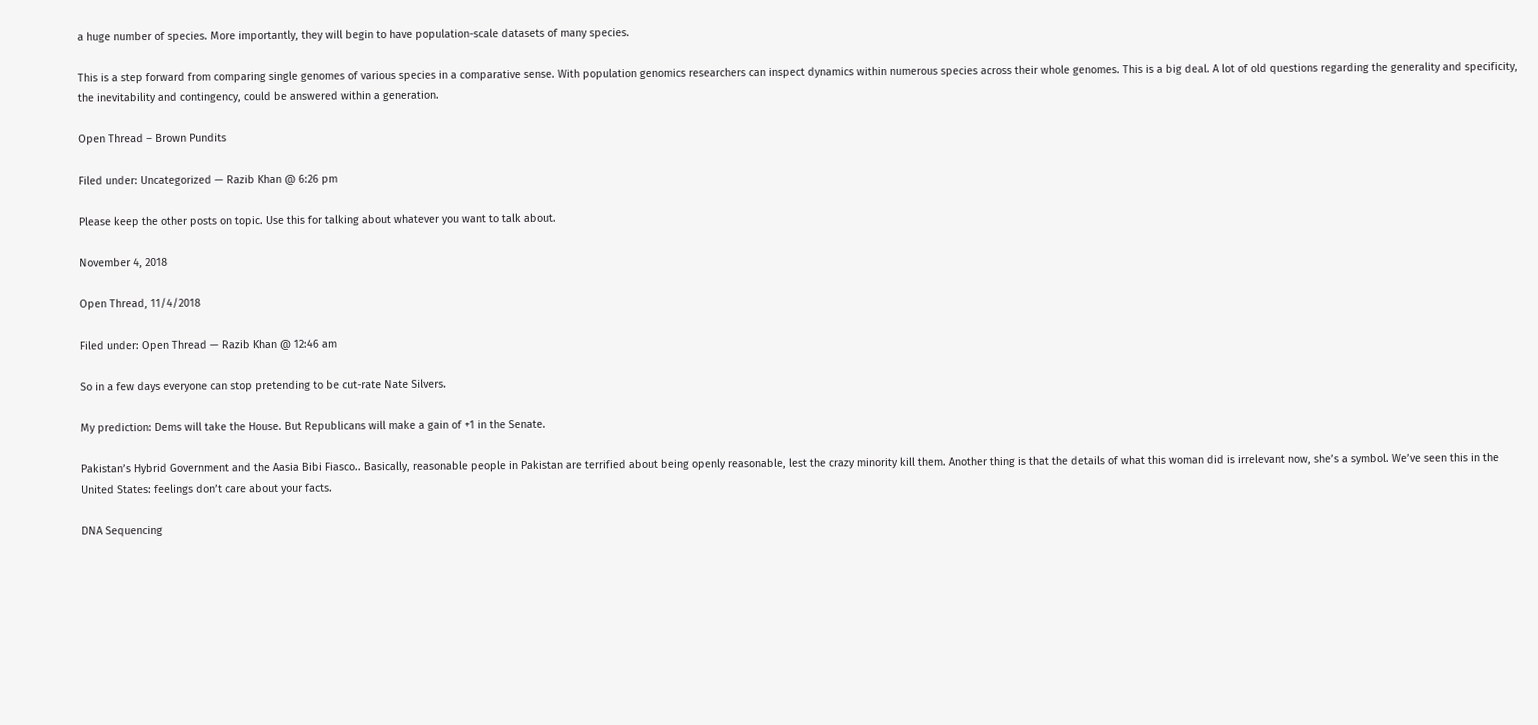a huge number of species. More importantly, they will begin to have population-scale datasets of many species.

This is a step forward from comparing single genomes of various species in a comparative sense. With population genomics researchers can inspect dynamics within numerous species across their whole genomes. This is a big deal. A lot of old questions regarding the generality and specificity, the inevitability and contingency, could be answered within a generation.

Open Thread – Brown Pundits

Filed under: Uncategorized — Razib Khan @ 6:26 pm

Please keep the other posts on topic. Use this for talking about whatever you want to talk about.

November 4, 2018

Open Thread, 11/4/2018

Filed under: Open Thread — Razib Khan @ 12:46 am

So in a few days everyone can stop pretending to be cut-rate Nate Silvers.

My prediction: Dems will take the House. But Republicans will make a gain of +1 in the Senate.

Pakistan’s Hybrid Government and the Aasia Bibi Fiasco.. Basically, reasonable people in Pakistan are terrified about being openly reasonable, lest the crazy minority kill them. Another thing is that the details of what this woman did is irrelevant now, she’s a symbol. We’ve seen this in the United States: feelings don’t care about your facts.

DNA Sequencing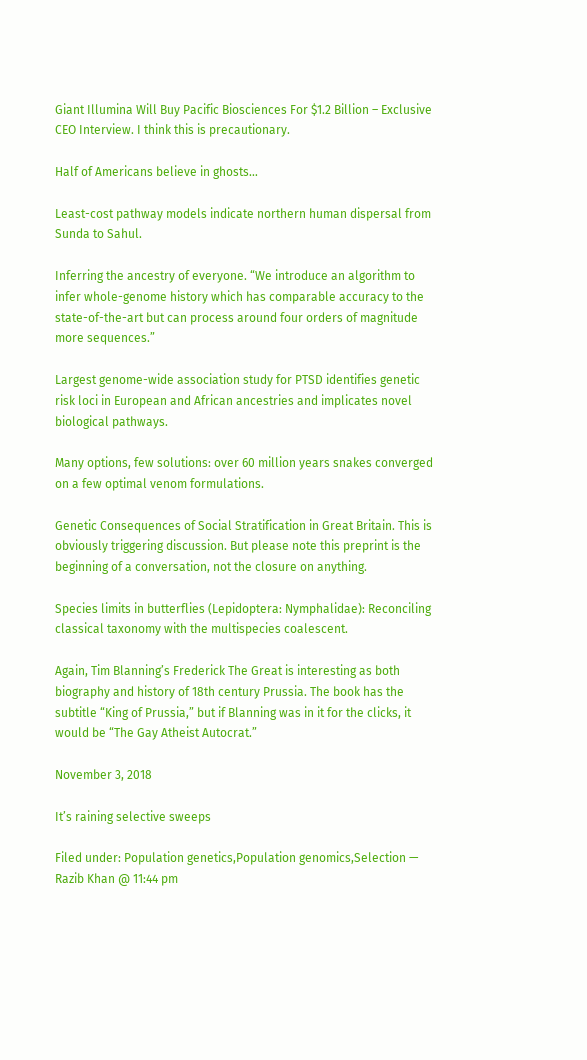Giant Illumina Will Buy Pacific Biosciences For $1.2 Billion – Exclusive CEO Interview. I think this is precautionary.

Half of Americans believe in ghosts…

Least-cost pathway models indicate northern human dispersal from Sunda to Sahul.

Inferring the ancestry of everyone. “We introduce an algorithm to infer whole-genome history which has comparable accuracy to the state-of-the-art but can process around four orders of magnitude more sequences.”

Largest genome-wide association study for PTSD identifies genetic risk loci in European and African ancestries and implicates novel biological pathways.

Many options, few solutions: over 60 million years snakes converged on a few optimal venom formulations.

Genetic Consequences of Social Stratification in Great Britain. This is obviously triggering discussion. But please note this preprint is the beginning of a conversation, not the closure on anything.

Species limits in butterflies (Lepidoptera: Nymphalidae): Reconciling classical taxonomy with the multispecies coalescent.

Again, Tim Blanning’s Frederick The Great is interesting as both biography and history of 18th century Prussia. The book has the subtitle “King of Prussia,” but if Blanning was in it for the clicks, it would be “The Gay Atheist Autocrat.”

November 3, 2018

It’s raining selective sweeps

Filed under: Population genetics,Population genomics,Selection — Razib Khan @ 11:44 pm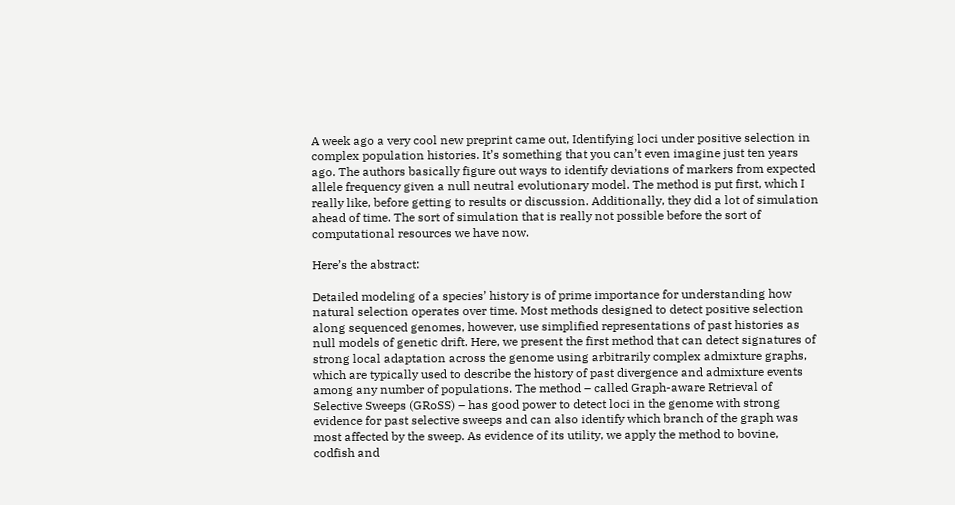A week ago a very cool new preprint came out, Identifying loci under positive selection in complex population histories. It’s something that you can’t even imagine just ten years ago. The authors basically figure out ways to identify deviations of markers from expected allele frequency given a null neutral evolutionary model. The method is put first, which I really like, before getting to results or discussion. Additionally, they did a lot of simulation ahead of time. The sort of simulation that is really not possible before the sort of computational resources we have now.

Here’s the abstract:

Detailed modeling of a species’ history is of prime importance for understanding how natural selection operates over time. Most methods designed to detect positive selection along sequenced genomes, however, use simplified representations of past histories as null models of genetic drift. Here, we present the first method that can detect signatures of strong local adaptation across the genome using arbitrarily complex admixture graphs, which are typically used to describe the history of past divergence and admixture events among any number of populations. The method – called Graph-aware Retrieval of Selective Sweeps (GRoSS) – has good power to detect loci in the genome with strong evidence for past selective sweeps and can also identify which branch of the graph was most affected by the sweep. As evidence of its utility, we apply the method to bovine, codfish and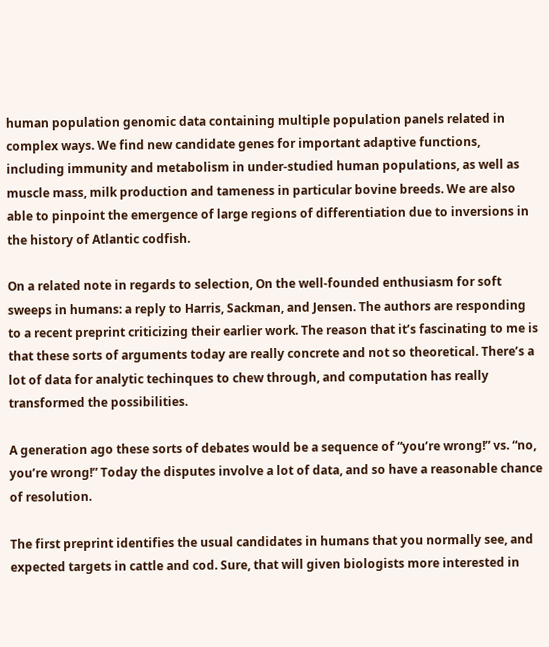human population genomic data containing multiple population panels related in complex ways. We find new candidate genes for important adaptive functions, including immunity and metabolism in under-studied human populations, as well as muscle mass, milk production and tameness in particular bovine breeds. We are also able to pinpoint the emergence of large regions of differentiation due to inversions in the history of Atlantic codfish.

On a related note in regards to selection, On the well-founded enthusiasm for soft sweeps in humans: a reply to Harris, Sackman, and Jensen. The authors are responding to a recent preprint criticizing their earlier work. The reason that it’s fascinating to me is that these sorts of arguments today are really concrete and not so theoretical. There’s a lot of data for analytic techinques to chew through, and computation has really transformed the possibilities.

A generation ago these sorts of debates would be a sequence of “you’re wrong!” vs. “no, you’re wrong!” Today the disputes involve a lot of data, and so have a reasonable chance of resolution.

The first preprint identifies the usual candidates in humans that you normally see, and expected targets in cattle and cod. Sure, that will given biologists more interested in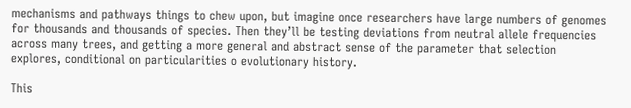mechanisms and pathways things to chew upon, but imagine once researchers have large numbers of genomes for thousands and thousands of species. Then they’ll be testing deviations from neutral allele frequencies across many trees, and getting a more general and abstract sense of the parameter that selection explores, conditional on particularities o evolutionary history.

This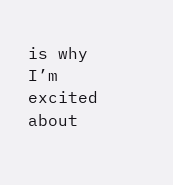is why I’m excited about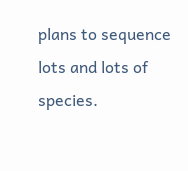plans to sequence lots and lots of species.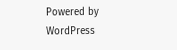Powered by WordPress